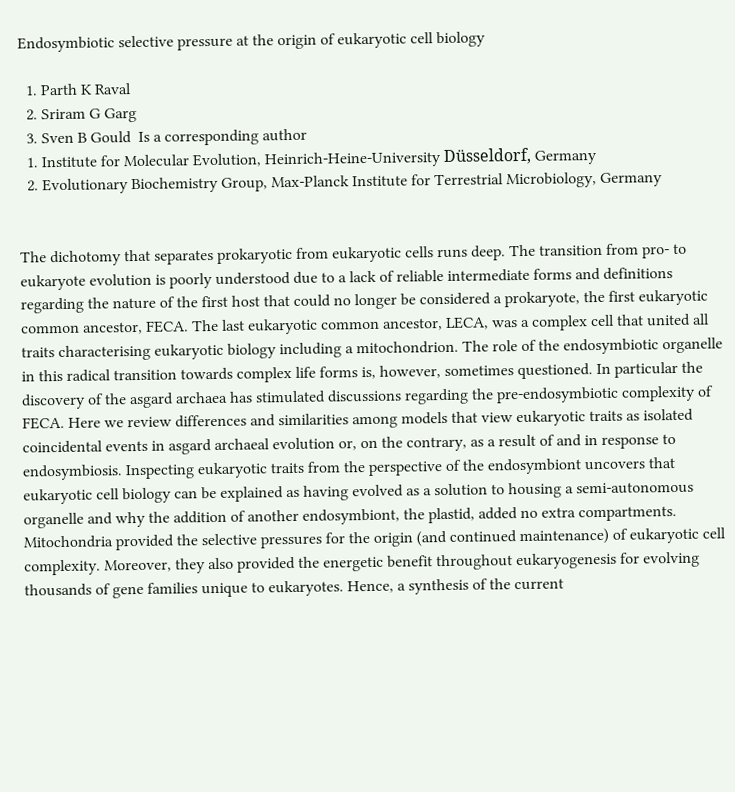Endosymbiotic selective pressure at the origin of eukaryotic cell biology

  1. Parth K Raval
  2. Sriram G Garg
  3. Sven B Gould  Is a corresponding author
  1. Institute for Molecular Evolution, Heinrich-Heine-University Düsseldorf, Germany
  2. Evolutionary Biochemistry Group, Max-Planck Institute for Terrestrial Microbiology, Germany


The dichotomy that separates prokaryotic from eukaryotic cells runs deep. The transition from pro- to eukaryote evolution is poorly understood due to a lack of reliable intermediate forms and definitions regarding the nature of the first host that could no longer be considered a prokaryote, the first eukaryotic common ancestor, FECA. The last eukaryotic common ancestor, LECA, was a complex cell that united all traits characterising eukaryotic biology including a mitochondrion. The role of the endosymbiotic organelle in this radical transition towards complex life forms is, however, sometimes questioned. In particular the discovery of the asgard archaea has stimulated discussions regarding the pre-endosymbiotic complexity of FECA. Here we review differences and similarities among models that view eukaryotic traits as isolated coincidental events in asgard archaeal evolution or, on the contrary, as a result of and in response to endosymbiosis. Inspecting eukaryotic traits from the perspective of the endosymbiont uncovers that eukaryotic cell biology can be explained as having evolved as a solution to housing a semi-autonomous organelle and why the addition of another endosymbiont, the plastid, added no extra compartments. Mitochondria provided the selective pressures for the origin (and continued maintenance) of eukaryotic cell complexity. Moreover, they also provided the energetic benefit throughout eukaryogenesis for evolving thousands of gene families unique to eukaryotes. Hence, a synthesis of the current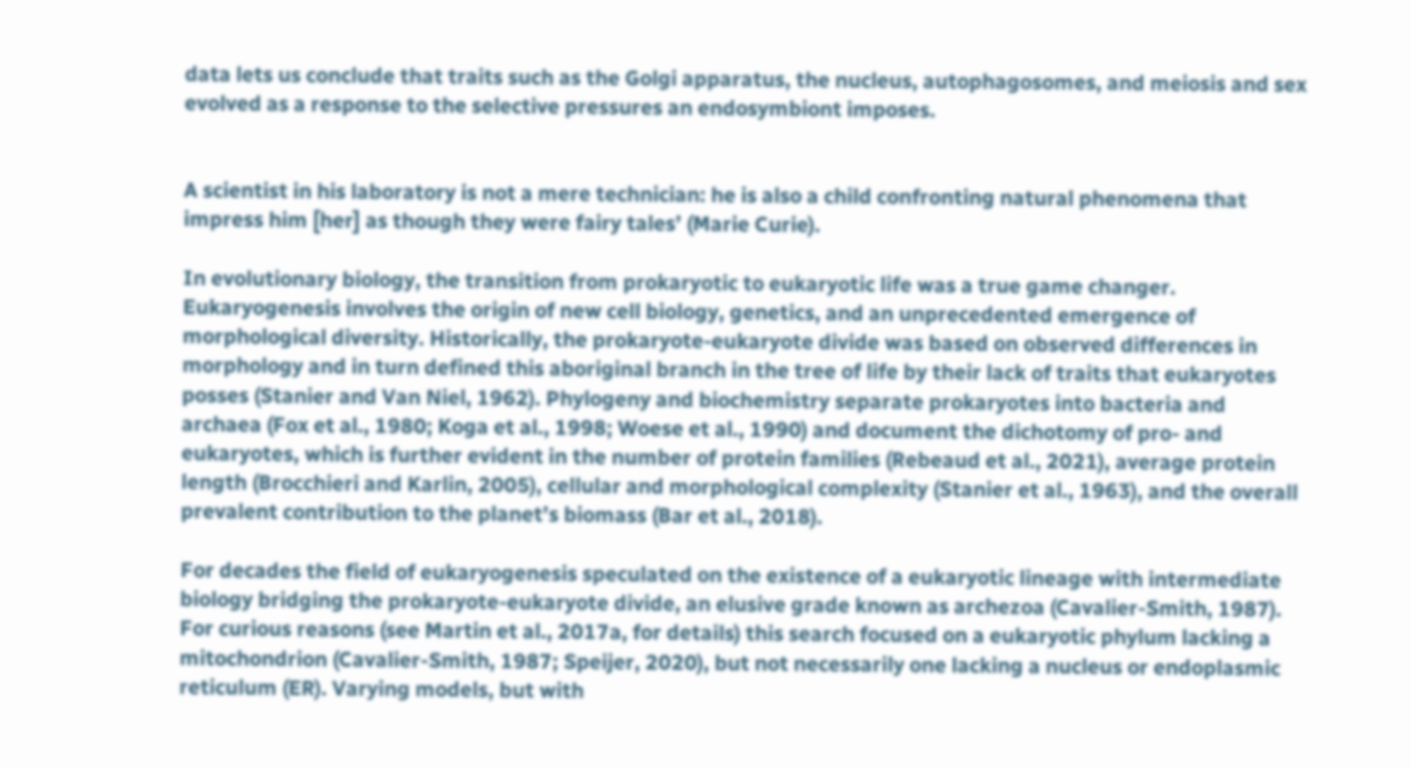data lets us conclude that traits such as the Golgi apparatus, the nucleus, autophagosomes, and meiosis and sex evolved as a response to the selective pressures an endosymbiont imposes.


A scientist in his laboratory is not a mere technician: he is also a child confronting natural phenomena that impress him [her] as though they were fairy tales’ (Marie Curie).

In evolutionary biology, the transition from prokaryotic to eukaryotic life was a true game changer. Eukaryogenesis involves the origin of new cell biology, genetics, and an unprecedented emergence of morphological diversity. Historically, the prokaryote-eukaryote divide was based on observed differences in morphology and in turn defined this aboriginal branch in the tree of life by their lack of traits that eukaryotes posses (Stanier and Van Niel, 1962). Phylogeny and biochemistry separate prokaryotes into bacteria and archaea (Fox et al., 1980; Koga et al., 1998; Woese et al., 1990) and document the dichotomy of pro- and eukaryotes, which is further evident in the number of protein families (Rebeaud et al., 2021), average protein length (Brocchieri and Karlin, 2005), cellular and morphological complexity (Stanier et al., 1963), and the overall prevalent contribution to the planet’s biomass (Bar et al., 2018).

For decades the field of eukaryogenesis speculated on the existence of a eukaryotic lineage with intermediate biology bridging the prokaryote-eukaryote divide, an elusive grade known as archezoa (Cavalier-Smith, 1987). For curious reasons (see Martin et al., 2017a, for details) this search focused on a eukaryotic phylum lacking a mitochondrion (Cavalier-Smith, 1987; Speijer, 2020), but not necessarily one lacking a nucleus or endoplasmic reticulum (ER). Varying models, but with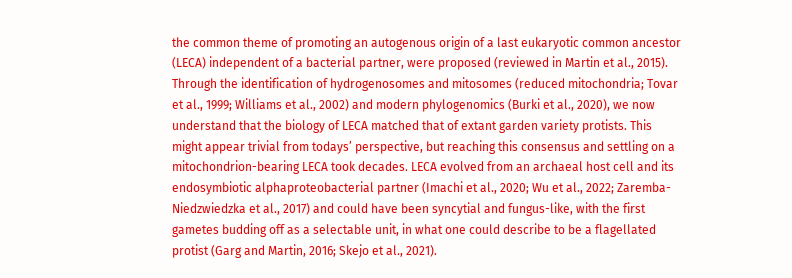the common theme of promoting an autogenous origin of a last eukaryotic common ancestor (LECA) independent of a bacterial partner, were proposed (reviewed in Martin et al., 2015). Through the identification of hydrogenosomes and mitosomes (reduced mitochondria; Tovar et al., 1999; Williams et al., 2002) and modern phylogenomics (Burki et al., 2020), we now understand that the biology of LECA matched that of extant garden variety protists. This might appear trivial from todays’ perspective, but reaching this consensus and settling on a mitochondrion-bearing LECA took decades. LECA evolved from an archaeal host cell and its endosymbiotic alphaproteobacterial partner (Imachi et al., 2020; Wu et al., 2022; Zaremba-Niedzwiedzka et al., 2017) and could have been syncytial and fungus-like, with the first gametes budding off as a selectable unit, in what one could describe to be a flagellated protist (Garg and Martin, 2016; Skejo et al., 2021).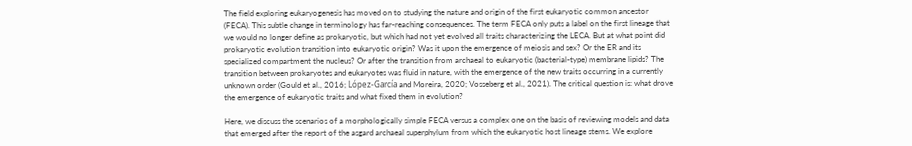The field exploring eukaryogenesis has moved on to studying the nature and origin of the first eukaryotic common ancestor (FECA). This subtle change in terminology has far-reaching consequences. The term FECA only puts a label on the first lineage that we would no longer define as prokaryotic, but which had not yet evolved all traits characterizing the LECA. But at what point did prokaryotic evolution transition into eukaryotic origin? Was it upon the emergence of meiosis and sex? Or the ER and its specialized compartment the nucleus? Or after the transition from archaeal to eukaryotic (bacterial-type) membrane lipids? The transition between prokaryotes and eukaryotes was fluid in nature, with the emergence of the new traits occurring in a currently unknown order (Gould et al., 2016; López-García and Moreira, 2020; Vosseberg et al., 2021). The critical question is: what drove the emergence of eukaryotic traits and what fixed them in evolution?

Here, we discuss the scenarios of a morphologically simple FECA versus a complex one on the basis of reviewing models and data that emerged after the report of the asgard archaeal superphylum from which the eukaryotic host lineage stems. We explore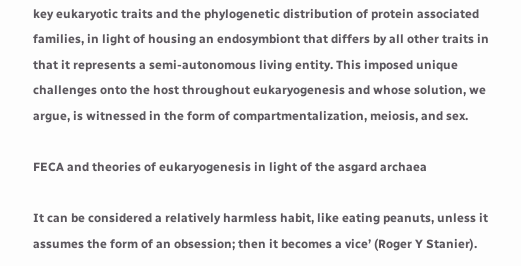key eukaryotic traits and the phylogenetic distribution of protein associated families, in light of housing an endosymbiont that differs by all other traits in that it represents a semi-autonomous living entity. This imposed unique challenges onto the host throughout eukaryogenesis and whose solution, we argue, is witnessed in the form of compartmentalization, meiosis, and sex.

FECA and theories of eukaryogenesis in light of the asgard archaea

It can be considered a relatively harmless habit, like eating peanuts, unless it assumes the form of an obsession; then it becomes a vice’ (Roger Y Stanier).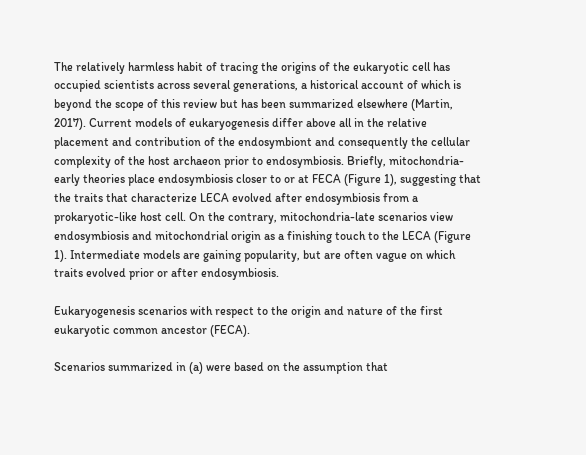The relatively harmless habit of tracing the origins of the eukaryotic cell has occupied scientists across several generations, a historical account of which is beyond the scope of this review but has been summarized elsewhere (Martin, 2017). Current models of eukaryogenesis differ above all in the relative placement and contribution of the endosymbiont and consequently the cellular complexity of the host archaeon prior to endosymbiosis. Briefly, mitochondria-early theories place endosymbiosis closer to or at FECA (Figure 1), suggesting that the traits that characterize LECA evolved after endosymbiosis from a prokaryotic-like host cell. On the contrary, mitochondria-late scenarios view endosymbiosis and mitochondrial origin as a finishing touch to the LECA (Figure 1). Intermediate models are gaining popularity, but are often vague on which traits evolved prior or after endosymbiosis.

Eukaryogenesis scenarios with respect to the origin and nature of the first eukaryotic common ancestor (FECA).

Scenarios summarized in (a) were based on the assumption that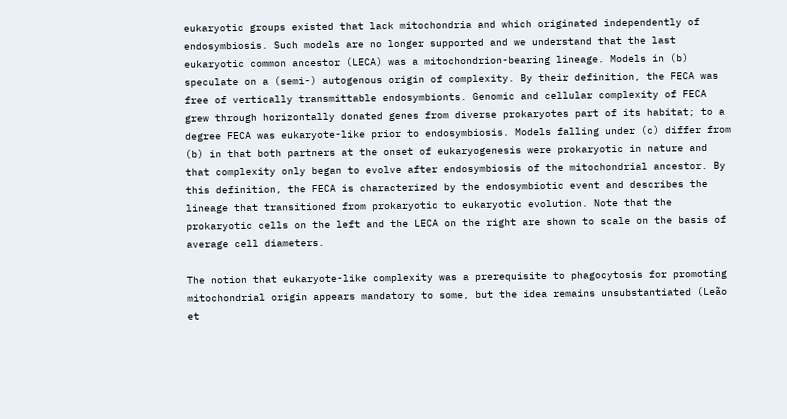eukaryotic groups existed that lack mitochondria and which originated independently of endosymbiosis. Such models are no longer supported and we understand that the last eukaryotic common ancestor (LECA) was a mitochondrion-bearing lineage. Models in (b) speculate on a (semi-) autogenous origin of complexity. By their definition, the FECA was free of vertically transmittable endosymbionts. Genomic and cellular complexity of FECA grew through horizontally donated genes from diverse prokaryotes part of its habitat; to a degree FECA was eukaryote-like prior to endosymbiosis. Models falling under (c) differ from (b) in that both partners at the onset of eukaryogenesis were prokaryotic in nature and that complexity only began to evolve after endosymbiosis of the mitochondrial ancestor. By this definition, the FECA is characterized by the endosymbiotic event and describes the lineage that transitioned from prokaryotic to eukaryotic evolution. Note that the prokaryotic cells on the left and the LECA on the right are shown to scale on the basis of average cell diameters.

The notion that eukaryote-like complexity was a prerequisite to phagocytosis for promoting mitochondrial origin appears mandatory to some, but the idea remains unsubstantiated (Leão et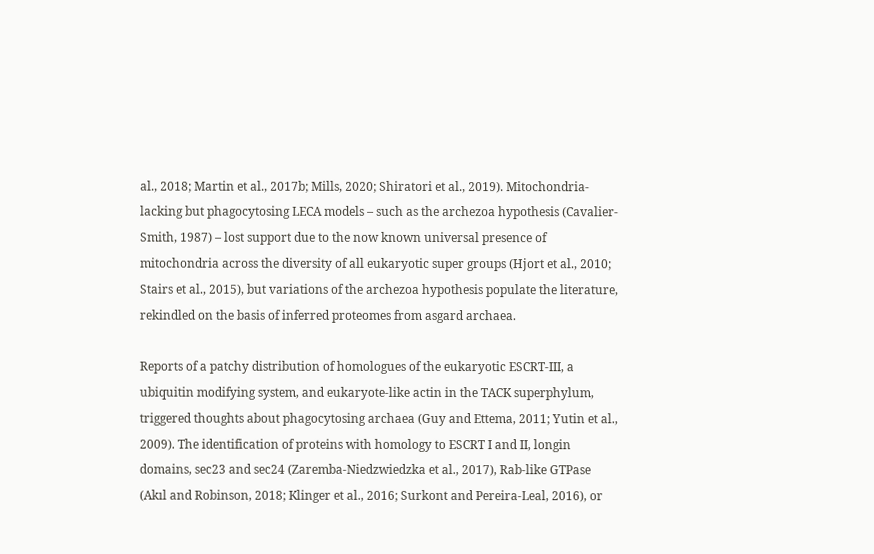al., 2018; Martin et al., 2017b; Mills, 2020; Shiratori et al., 2019). Mitochondria-lacking but phagocytosing LECA models – such as the archezoa hypothesis (Cavalier-Smith, 1987) – lost support due to the now known universal presence of mitochondria across the diversity of all eukaryotic super groups (Hjort et al., 2010; Stairs et al., 2015), but variations of the archezoa hypothesis populate the literature, rekindled on the basis of inferred proteomes from asgard archaea.

Reports of a patchy distribution of homologues of the eukaryotic ESCRT-III, a ubiquitin modifying system, and eukaryote-like actin in the TACK superphylum, triggered thoughts about phagocytosing archaea (Guy and Ettema, 2011; Yutin et al., 2009). The identification of proteins with homology to ESCRT I and II, longin domains, sec23 and sec24 (Zaremba-Niedzwiedzka et al., 2017), Rab-like GTPase (Akıl and Robinson, 2018; Klinger et al., 2016; Surkont and Pereira-Leal, 2016), or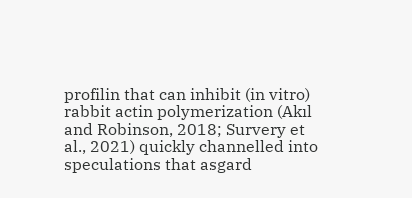profilin that can inhibit (in vitro) rabbit actin polymerization (Akıl and Robinson, 2018; Survery et al., 2021) quickly channelled into speculations that asgard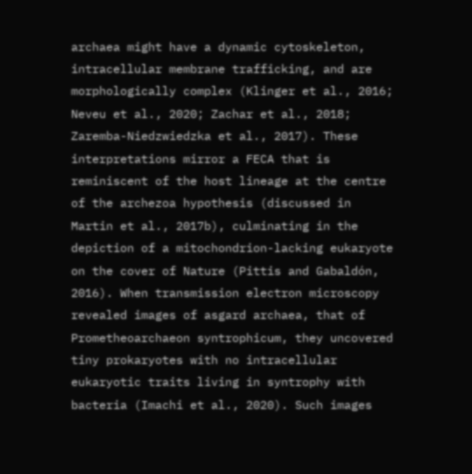archaea might have a dynamic cytoskeleton, intracellular membrane trafficking, and are morphologically complex (Klinger et al., 2016; Neveu et al., 2020; Zachar et al., 2018; Zaremba-Niedzwiedzka et al., 2017). These interpretations mirror a FECA that is reminiscent of the host lineage at the centre of the archezoa hypothesis (discussed in Martin et al., 2017b), culminating in the depiction of a mitochondrion-lacking eukaryote on the cover of Nature (Pittis and Gabaldón, 2016). When transmission electron microscopy revealed images of asgard archaea, that of Prometheoarchaeon syntrophicum, they uncovered tiny prokaryotes with no intracellular eukaryotic traits living in syntrophy with bacteria (Imachi et al., 2020). Such images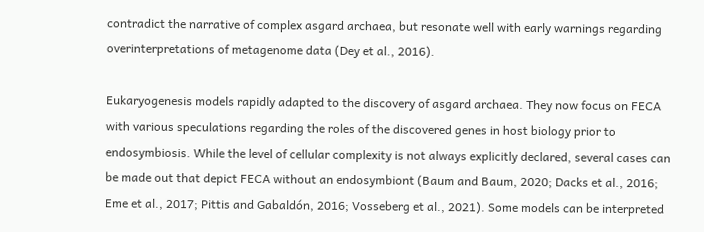contradict the narrative of complex asgard archaea, but resonate well with early warnings regarding overinterpretations of metagenome data (Dey et al., 2016).

Eukaryogenesis models rapidly adapted to the discovery of asgard archaea. They now focus on FECA with various speculations regarding the roles of the discovered genes in host biology prior to endosymbiosis. While the level of cellular complexity is not always explicitly declared, several cases can be made out that depict FECA without an endosymbiont (Baum and Baum, 2020; Dacks et al., 2016; Eme et al., 2017; Pittis and Gabaldón, 2016; Vosseberg et al., 2021). Some models can be interpreted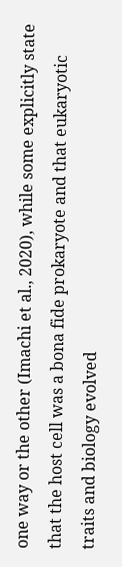one way or the other (Imachi et al., 2020), while some explicitly state that the host cell was a bona fide prokaryote and that eukaryotic traits and biology evolved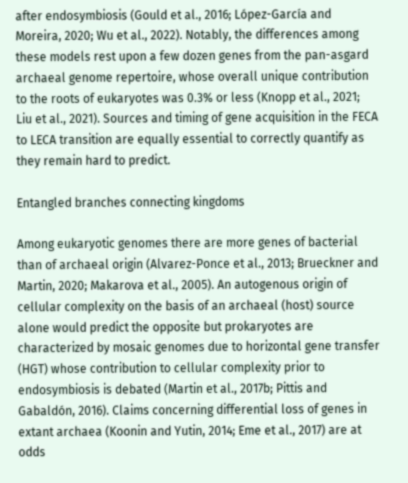after endosymbiosis (Gould et al., 2016; López-García and Moreira, 2020; Wu et al., 2022). Notably, the differences among these models rest upon a few dozen genes from the pan-asgard archaeal genome repertoire, whose overall unique contribution to the roots of eukaryotes was 0.3% or less (Knopp et al., 2021; Liu et al., 2021). Sources and timing of gene acquisition in the FECA to LECA transition are equally essential to correctly quantify as they remain hard to predict.

Entangled branches connecting kingdoms

Among eukaryotic genomes there are more genes of bacterial than of archaeal origin (Alvarez-Ponce et al., 2013; Brueckner and Martin, 2020; Makarova et al., 2005). An autogenous origin of cellular complexity on the basis of an archaeal (host) source alone would predict the opposite but prokaryotes are characterized by mosaic genomes due to horizontal gene transfer (HGT) whose contribution to cellular complexity prior to endosymbiosis is debated (Martin et al., 2017b; Pittis and Gabaldón, 2016). Claims concerning differential loss of genes in extant archaea (Koonin and Yutin, 2014; Eme et al., 2017) are at odds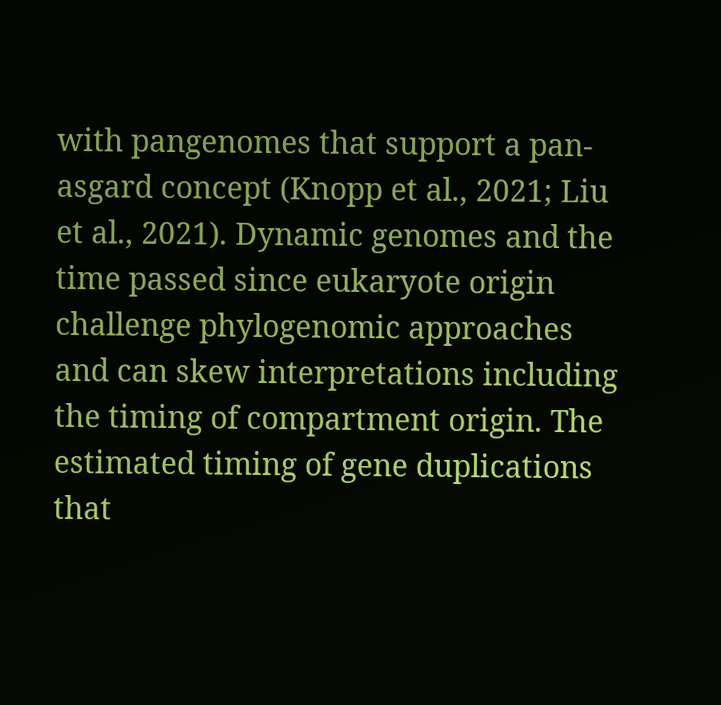with pangenomes that support a pan-asgard concept (Knopp et al., 2021; Liu et al., 2021). Dynamic genomes and the time passed since eukaryote origin challenge phylogenomic approaches and can skew interpretations including the timing of compartment origin. The estimated timing of gene duplications that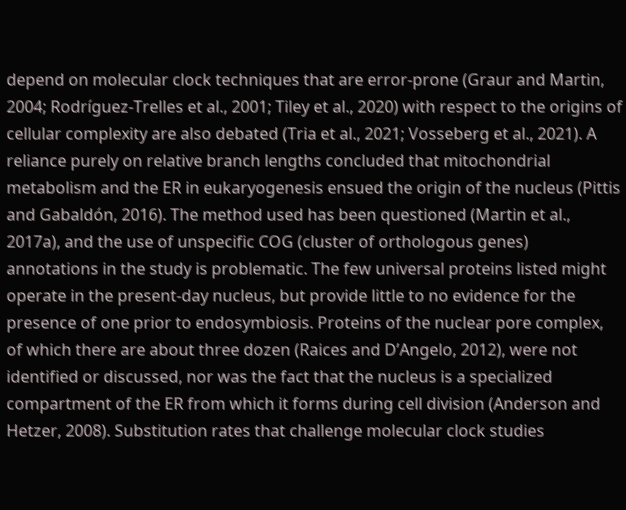depend on molecular clock techniques that are error-prone (Graur and Martin, 2004; Rodríguez-Trelles et al., 2001; Tiley et al., 2020) with respect to the origins of cellular complexity are also debated (Tria et al., 2021; Vosseberg et al., 2021). A reliance purely on relative branch lengths concluded that mitochondrial metabolism and the ER in eukaryogenesis ensued the origin of the nucleus (Pittis and Gabaldón, 2016). The method used has been questioned (Martin et al., 2017a), and the use of unspecific COG (cluster of orthologous genes) annotations in the study is problematic. The few universal proteins listed might operate in the present-day nucleus, but provide little to no evidence for the presence of one prior to endosymbiosis. Proteins of the nuclear pore complex, of which there are about three dozen (Raices and D’Angelo, 2012), were not identified or discussed, nor was the fact that the nucleus is a specialized compartment of the ER from which it forms during cell division (Anderson and Hetzer, 2008). Substitution rates that challenge molecular clock studies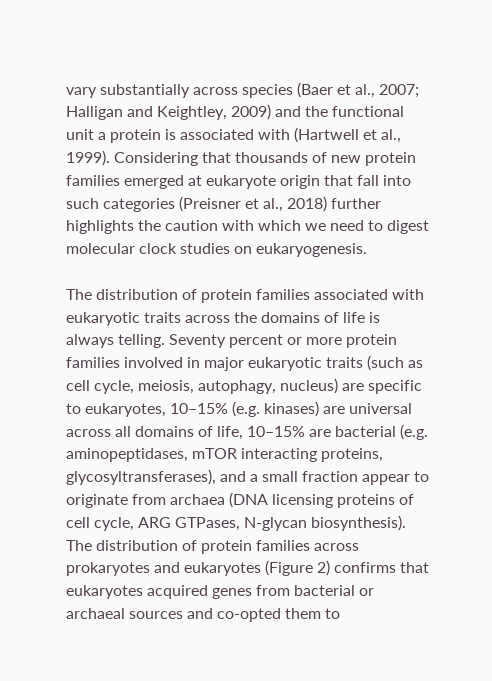vary substantially across species (Baer et al., 2007; Halligan and Keightley, 2009) and the functional unit a protein is associated with (Hartwell et al., 1999). Considering that thousands of new protein families emerged at eukaryote origin that fall into such categories (Preisner et al., 2018) further highlights the caution with which we need to digest molecular clock studies on eukaryogenesis.

The distribution of protein families associated with eukaryotic traits across the domains of life is always telling. Seventy percent or more protein families involved in major eukaryotic traits (such as cell cycle, meiosis, autophagy, nucleus) are specific to eukaryotes, 10–15% (e.g. kinases) are universal across all domains of life, 10–15% are bacterial (e.g. aminopeptidases, mTOR interacting proteins, glycosyltransferases), and a small fraction appear to originate from archaea (DNA licensing proteins of cell cycle, ARG GTPases, N-glycan biosynthesis). The distribution of protein families across prokaryotes and eukaryotes (Figure 2) confirms that eukaryotes acquired genes from bacterial or archaeal sources and co-opted them to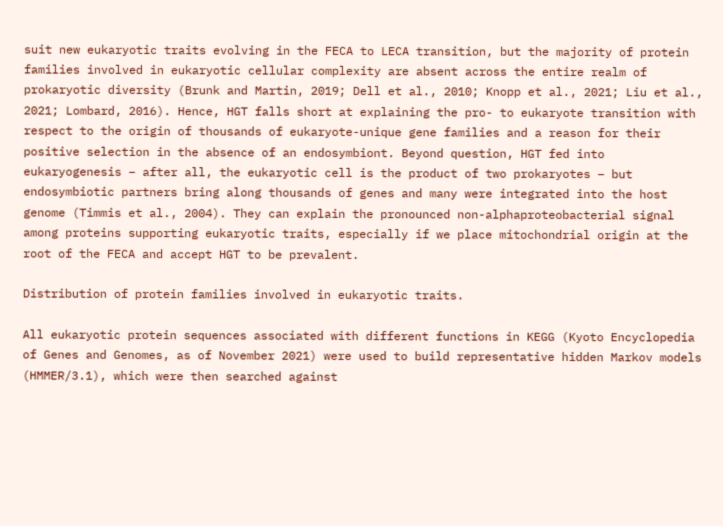suit new eukaryotic traits evolving in the FECA to LECA transition, but the majority of protein families involved in eukaryotic cellular complexity are absent across the entire realm of prokaryotic diversity (Brunk and Martin, 2019; Dell et al., 2010; Knopp et al., 2021; Liu et al., 2021; Lombard, 2016). Hence, HGT falls short at explaining the pro- to eukaryote transition with respect to the origin of thousands of eukaryote-unique gene families and a reason for their positive selection in the absence of an endosymbiont. Beyond question, HGT fed into eukaryogenesis – after all, the eukaryotic cell is the product of two prokaryotes – but endosymbiotic partners bring along thousands of genes and many were integrated into the host genome (Timmis et al., 2004). They can explain the pronounced non-alphaproteobacterial signal among proteins supporting eukaryotic traits, especially if we place mitochondrial origin at the root of the FECA and accept HGT to be prevalent.

Distribution of protein families involved in eukaryotic traits.

All eukaryotic protein sequences associated with different functions in KEGG (Kyoto Encyclopedia of Genes and Genomes, as of November 2021) were used to build representative hidden Markov models (HMMER/3.1), which were then searched against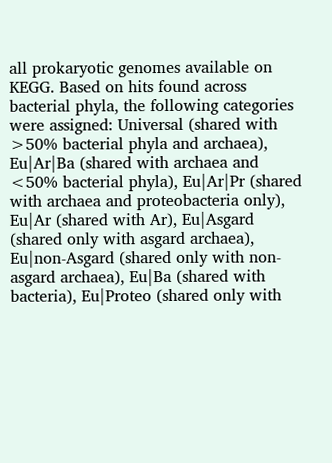all prokaryotic genomes available on KEGG. Based on hits found across bacterial phyla, the following categories were assigned: Universal (shared with >50% bacterial phyla and archaea), Eu|Ar|Ba (shared with archaea and <50% bacterial phyla), Eu|Ar|Pr (shared with archaea and proteobacteria only), Eu|Ar (shared with Ar), Eu|Asgard (shared only with asgard archaea), Eu|non-Asgard (shared only with non-asgard archaea), Eu|Ba (shared with bacteria), Eu|Proteo (shared only with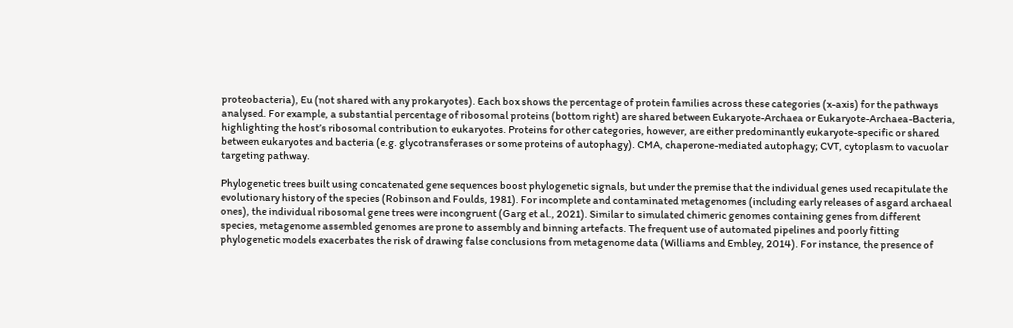proteobacteria), Eu (not shared with any prokaryotes). Each box shows the percentage of protein families across these categories (x-axis) for the pathways analysed. For example, a substantial percentage of ribosomal proteins (bottom right) are shared between Eukaryote-Archaea or Eukaryote-Archaea-Bacteria, highlighting the host’s ribosomal contribution to eukaryotes. Proteins for other categories, however, are either predominantly eukaryote-specific or shared between eukaryotes and bacteria (e.g. glycotransferases or some proteins of autophagy). CMA, chaperone-mediated autophagy; CVT, cytoplasm to vacuolar targeting pathway.

Phylogenetic trees built using concatenated gene sequences boost phylogenetic signals, but under the premise that the individual genes used recapitulate the evolutionary history of the species (Robinson and Foulds, 1981). For incomplete and contaminated metagenomes (including early releases of asgard archaeal ones), the individual ribosomal gene trees were incongruent (Garg et al., 2021). Similar to simulated chimeric genomes containing genes from different species, metagenome assembled genomes are prone to assembly and binning artefacts. The frequent use of automated pipelines and poorly fitting phylogenetic models exacerbates the risk of drawing false conclusions from metagenome data (Williams and Embley, 2014). For instance, the presence of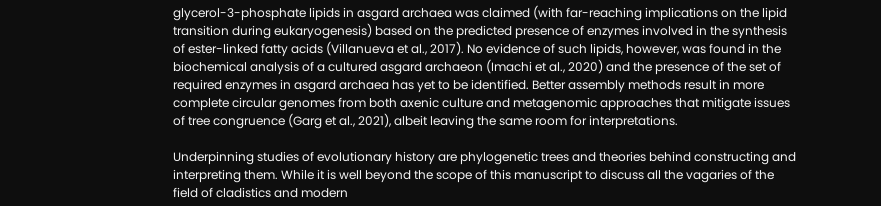glycerol-3-phosphate lipids in asgard archaea was claimed (with far-reaching implications on the lipid transition during eukaryogenesis) based on the predicted presence of enzymes involved in the synthesis of ester-linked fatty acids (Villanueva et al., 2017). No evidence of such lipids, however, was found in the biochemical analysis of a cultured asgard archaeon (Imachi et al., 2020) and the presence of the set of required enzymes in asgard archaea has yet to be identified. Better assembly methods result in more complete circular genomes from both axenic culture and metagenomic approaches that mitigate issues of tree congruence (Garg et al., 2021), albeit leaving the same room for interpretations.

Underpinning studies of evolutionary history are phylogenetic trees and theories behind constructing and interpreting them. While it is well beyond the scope of this manuscript to discuss all the vagaries of the field of cladistics and modern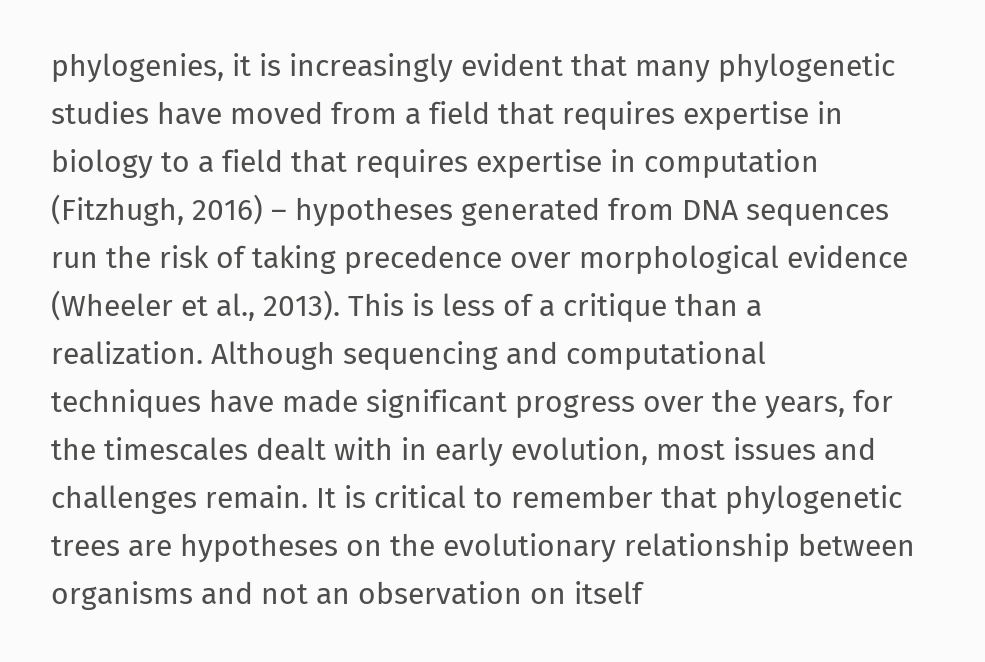phylogenies, it is increasingly evident that many phylogenetic studies have moved from a field that requires expertise in biology to a field that requires expertise in computation (Fitzhugh, 2016) – hypotheses generated from DNA sequences run the risk of taking precedence over morphological evidence (Wheeler et al., 2013). This is less of a critique than a realization. Although sequencing and computational techniques have made significant progress over the years, for the timescales dealt with in early evolution, most issues and challenges remain. It is critical to remember that phylogenetic trees are hypotheses on the evolutionary relationship between organisms and not an observation on itself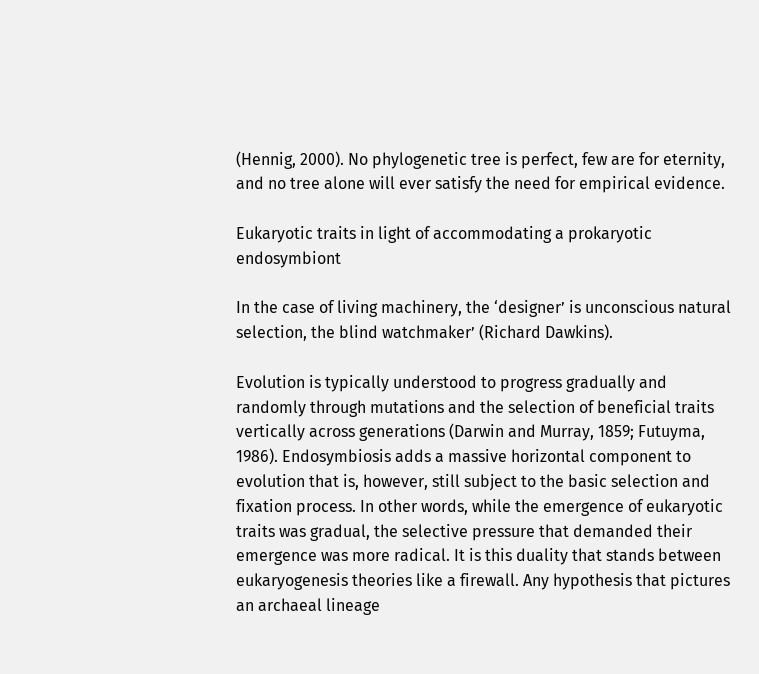(Hennig, 2000). No phylogenetic tree is perfect, few are for eternity, and no tree alone will ever satisfy the need for empirical evidence.

Eukaryotic traits in light of accommodating a prokaryotic endosymbiont

In the case of living machinery, the ‘designer’ is unconscious natural selection, the blind watchmaker’ (Richard Dawkins).

Evolution is typically understood to progress gradually and randomly through mutations and the selection of beneficial traits vertically across generations (Darwin and Murray, 1859; Futuyma, 1986). Endosymbiosis adds a massive horizontal component to evolution that is, however, still subject to the basic selection and fixation process. In other words, while the emergence of eukaryotic traits was gradual, the selective pressure that demanded their emergence was more radical. It is this duality that stands between eukaryogenesis theories like a firewall. Any hypothesis that pictures an archaeal lineage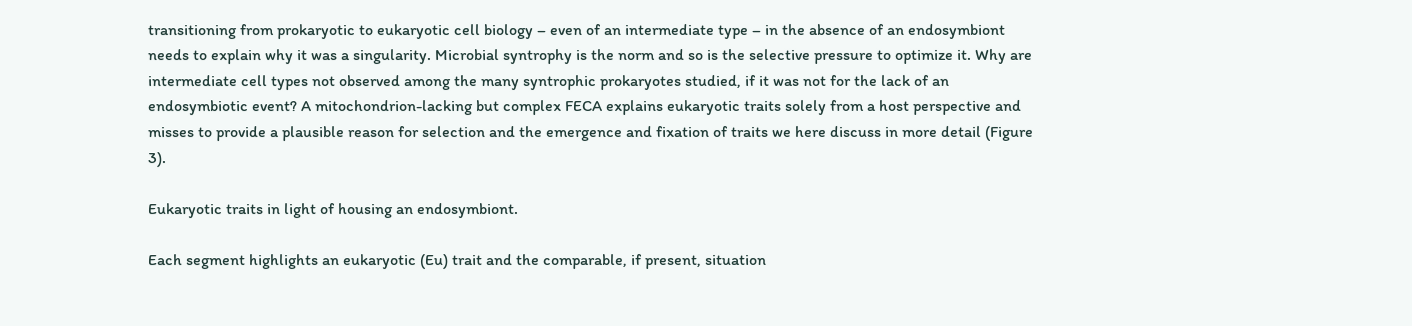transitioning from prokaryotic to eukaryotic cell biology – even of an intermediate type – in the absence of an endosymbiont needs to explain why it was a singularity. Microbial syntrophy is the norm and so is the selective pressure to optimize it. Why are intermediate cell types not observed among the many syntrophic prokaryotes studied, if it was not for the lack of an endosymbiotic event? A mitochondrion-lacking but complex FECA explains eukaryotic traits solely from a host perspective and misses to provide a plausible reason for selection and the emergence and fixation of traits we here discuss in more detail (Figure 3).

Eukaryotic traits in light of housing an endosymbiont.

Each segment highlights an eukaryotic (Eu) trait and the comparable, if present, situation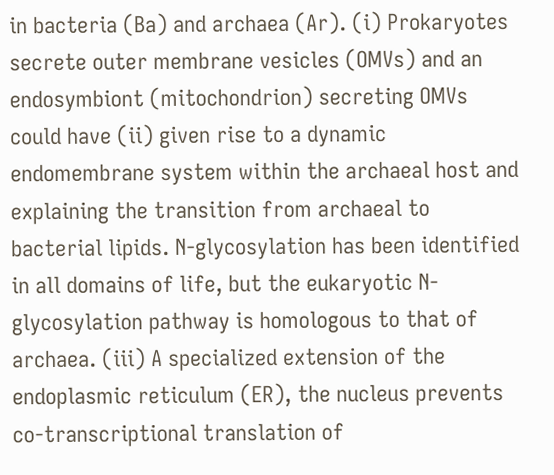in bacteria (Ba) and archaea (Ar). (i) Prokaryotes secrete outer membrane vesicles (OMVs) and an endosymbiont (mitochondrion) secreting OMVs could have (ii) given rise to a dynamic endomembrane system within the archaeal host and explaining the transition from archaeal to bacterial lipids. N-glycosylation has been identified in all domains of life, but the eukaryotic N-glycosylation pathway is homologous to that of archaea. (iii) A specialized extension of the endoplasmic reticulum (ER), the nucleus prevents co-transcriptional translation of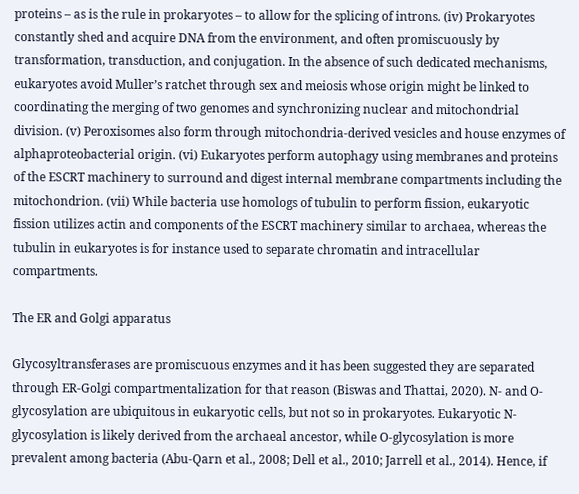proteins – as is the rule in prokaryotes – to allow for the splicing of introns. (iv) Prokaryotes constantly shed and acquire DNA from the environment, and often promiscuously by transformation, transduction, and conjugation. In the absence of such dedicated mechanisms, eukaryotes avoid Muller’s ratchet through sex and meiosis whose origin might be linked to coordinating the merging of two genomes and synchronizing nuclear and mitochondrial division. (v) Peroxisomes also form through mitochondria-derived vesicles and house enzymes of alphaproteobacterial origin. (vi) Eukaryotes perform autophagy using membranes and proteins of the ESCRT machinery to surround and digest internal membrane compartments including the mitochondrion. (vii) While bacteria use homologs of tubulin to perform fission, eukaryotic fission utilizes actin and components of the ESCRT machinery similar to archaea, whereas the tubulin in eukaryotes is for instance used to separate chromatin and intracellular compartments.

The ER and Golgi apparatus

Glycosyltransferases are promiscuous enzymes and it has been suggested they are separated through ER-Golgi compartmentalization for that reason (Biswas and Thattai, 2020). N- and O-glycosylation are ubiquitous in eukaryotic cells, but not so in prokaryotes. Eukaryotic N-glycosylation is likely derived from the archaeal ancestor, while O-glycosylation is more prevalent among bacteria (Abu-Qarn et al., 2008; Dell et al., 2010; Jarrell et al., 2014). Hence, if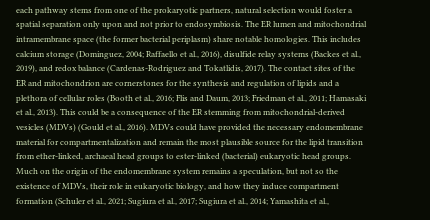each pathway stems from one of the prokaryotic partners, natural selection would foster a spatial separation only upon and not prior to endosymbiosis. The ER lumen and mitochondrial intramembrane space (the former bacterial periplasm) share notable homologies. This includes calcium storage (Dominguez, 2004; Raffaello et al., 2016), disulfide relay systems (Backes et al., 2019), and redox balance (Cardenas-Rodriguez and Tokatlidis, 2017). The contact sites of the ER and mitochondrion are cornerstones for the synthesis and regulation of lipids and a plethora of cellular roles (Booth et al., 2016; Flis and Daum, 2013; Friedman et al., 2011; Hamasaki et al., 2013). This could be a consequence of the ER stemming from mitochondrial-derived vesicles (MDVs) (Gould et al., 2016). MDVs could have provided the necessary endomembrane material for compartmentalization and remain the most plausible source for the lipid transition from ether-linked, archaeal head groups to ester-linked (bacterial) eukaryotic head groups. Much on the origin of the endomembrane system remains a speculation, but not so the existence of MDVs, their role in eukaryotic biology, and how they induce compartment formation (Schuler et al., 2021; Sugiura et al., 2017; Sugiura et al., 2014; Yamashita et al.,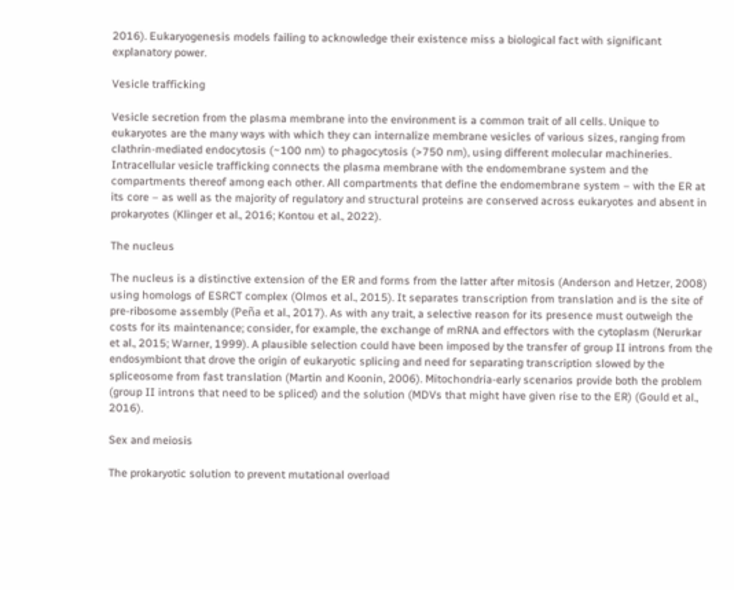2016). Eukaryogenesis models failing to acknowledge their existence miss a biological fact with significant explanatory power.

Vesicle trafficking

Vesicle secretion from the plasma membrane into the environment is a common trait of all cells. Unique to eukaryotes are the many ways with which they can internalize membrane vesicles of various sizes, ranging from clathrin-mediated endocytosis (~100 nm) to phagocytosis (>750 nm), using different molecular machineries. Intracellular vesicle trafficking connects the plasma membrane with the endomembrane system and the compartments thereof among each other. All compartments that define the endomembrane system – with the ER at its core – as well as the majority of regulatory and structural proteins are conserved across eukaryotes and absent in prokaryotes (Klinger et al., 2016; Kontou et al., 2022).

The nucleus

The nucleus is a distinctive extension of the ER and forms from the latter after mitosis (Anderson and Hetzer, 2008) using homologs of ESRCT complex (Olmos et al., 2015). It separates transcription from translation and is the site of pre-ribosome assembly (Peña et al., 2017). As with any trait, a selective reason for its presence must outweigh the costs for its maintenance; consider, for example, the exchange of mRNA and effectors with the cytoplasm (Nerurkar et al., 2015; Warner, 1999). A plausible selection could have been imposed by the transfer of group II introns from the endosymbiont that drove the origin of eukaryotic splicing and need for separating transcription slowed by the spliceosome from fast translation (Martin and Koonin, 2006). Mitochondria-early scenarios provide both the problem (group II introns that need to be spliced) and the solution (MDVs that might have given rise to the ER) (Gould et al., 2016).

Sex and meiosis

The prokaryotic solution to prevent mutational overload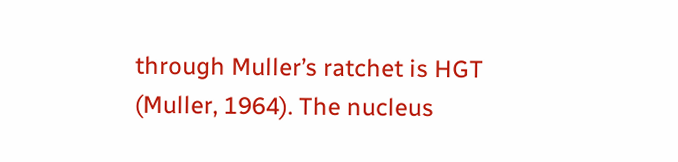through Muller’s ratchet is HGT (Muller, 1964). The nucleus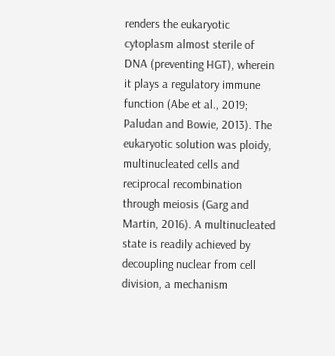renders the eukaryotic cytoplasm almost sterile of DNA (preventing HGT), wherein it plays a regulatory immune function (Abe et al., 2019; Paludan and Bowie, 2013). The eukaryotic solution was ploidy, multinucleated cells and reciprocal recombination through meiosis (Garg and Martin, 2016). A multinucleated state is readily achieved by decoupling nuclear from cell division, a mechanism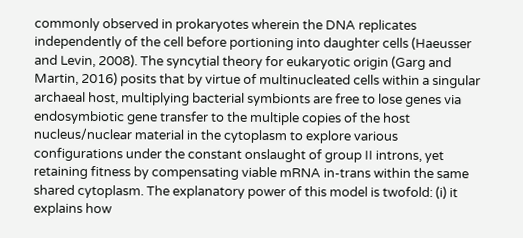commonly observed in prokaryotes wherein the DNA replicates independently of the cell before portioning into daughter cells (Haeusser and Levin, 2008). The syncytial theory for eukaryotic origin (Garg and Martin, 2016) posits that by virtue of multinucleated cells within a singular archaeal host, multiplying bacterial symbionts are free to lose genes via endosymbiotic gene transfer to the multiple copies of the host nucleus/nuclear material in the cytoplasm to explore various configurations under the constant onslaught of group II introns, yet retaining fitness by compensating viable mRNA in-trans within the same shared cytoplasm. The explanatory power of this model is twofold: (i) it explains how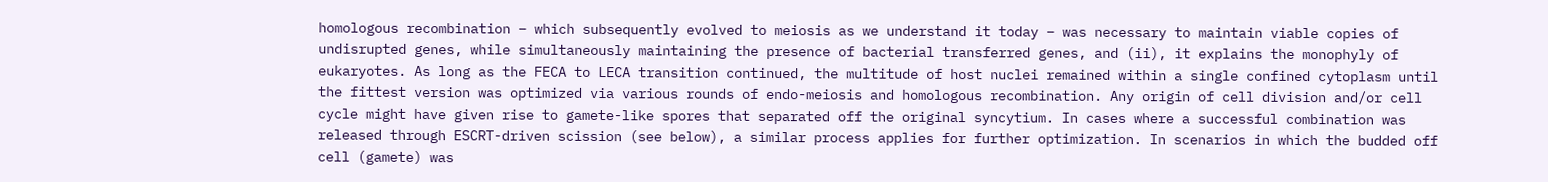homologous recombination – which subsequently evolved to meiosis as we understand it today – was necessary to maintain viable copies of undisrupted genes, while simultaneously maintaining the presence of bacterial transferred genes, and (ii), it explains the monophyly of eukaryotes. As long as the FECA to LECA transition continued, the multitude of host nuclei remained within a single confined cytoplasm until the fittest version was optimized via various rounds of endo-meiosis and homologous recombination. Any origin of cell division and/or cell cycle might have given rise to gamete-like spores that separated off the original syncytium. In cases where a successful combination was released through ESCRT-driven scission (see below), a similar process applies for further optimization. In scenarios in which the budded off cell (gamete) was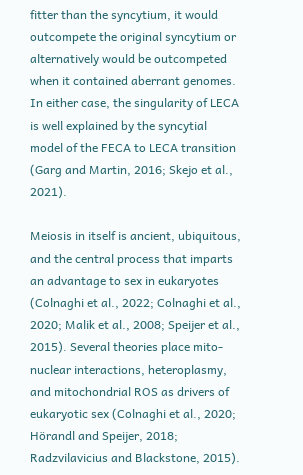fitter than the syncytium, it would outcompete the original syncytium or alternatively would be outcompeted when it contained aberrant genomes. In either case, the singularity of LECA is well explained by the syncytial model of the FECA to LECA transition (Garg and Martin, 2016; Skejo et al., 2021).

Meiosis in itself is ancient, ubiquitous, and the central process that imparts an advantage to sex in eukaryotes (Colnaghi et al., 2022; Colnaghi et al., 2020; Malik et al., 2008; Speijer et al., 2015). Several theories place mito-nuclear interactions, heteroplasmy, and mitochondrial ROS as drivers of eukaryotic sex (Colnaghi et al., 2020; Hörandl and Speijer, 2018; Radzvilavicius and Blackstone, 2015).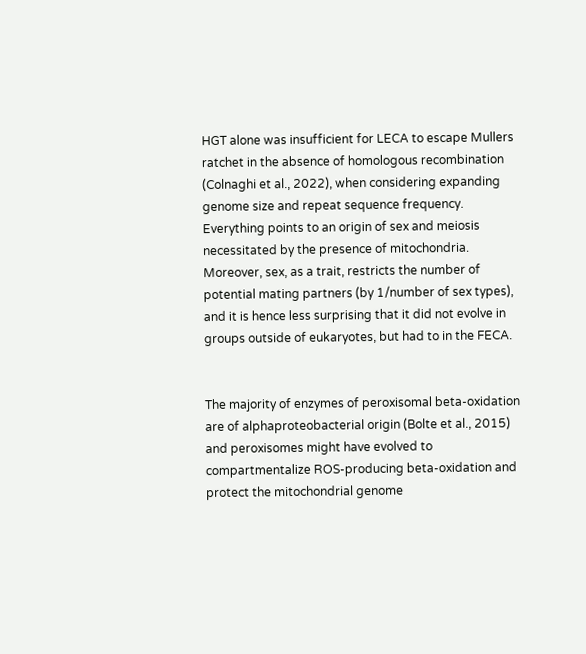HGT alone was insufficient for LECA to escape Mullers ratchet in the absence of homologous recombination (Colnaghi et al., 2022), when considering expanding genome size and repeat sequence frequency. Everything points to an origin of sex and meiosis necessitated by the presence of mitochondria. Moreover, sex, as a trait, restricts the number of potential mating partners (by 1/number of sex types), and it is hence less surprising that it did not evolve in groups outside of eukaryotes, but had to in the FECA.


The majority of enzymes of peroxisomal beta-oxidation are of alphaproteobacterial origin (Bolte et al., 2015) and peroxisomes might have evolved to compartmentalize ROS-producing beta-oxidation and protect the mitochondrial genome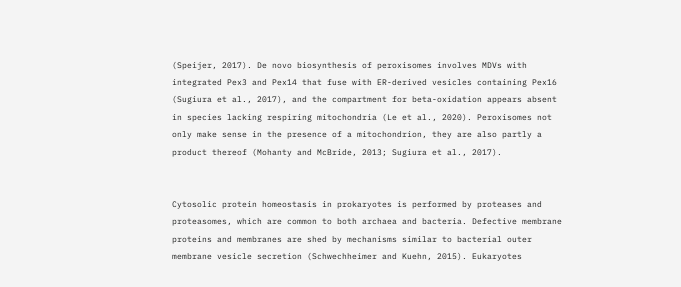(Speijer, 2017). De novo biosynthesis of peroxisomes involves MDVs with integrated Pex3 and Pex14 that fuse with ER-derived vesicles containing Pex16 (Sugiura et al., 2017), and the compartment for beta-oxidation appears absent in species lacking respiring mitochondria (Le et al., 2020). Peroxisomes not only make sense in the presence of a mitochondrion, they are also partly a product thereof (Mohanty and McBride, 2013; Sugiura et al., 2017).


Cytosolic protein homeostasis in prokaryotes is performed by proteases and proteasomes, which are common to both archaea and bacteria. Defective membrane proteins and membranes are shed by mechanisms similar to bacterial outer membrane vesicle secretion (Schwechheimer and Kuehn, 2015). Eukaryotes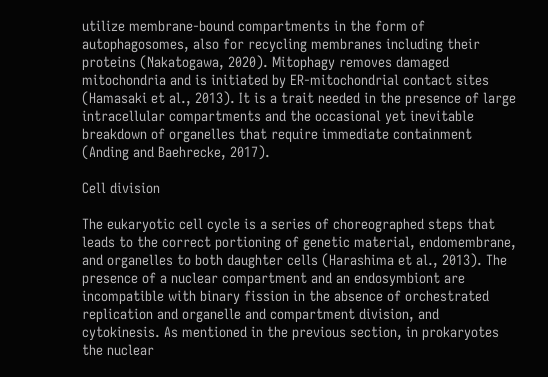utilize membrane-bound compartments in the form of autophagosomes, also for recycling membranes including their proteins (Nakatogawa, 2020). Mitophagy removes damaged mitochondria and is initiated by ER-mitochondrial contact sites (Hamasaki et al., 2013). It is a trait needed in the presence of large intracellular compartments and the occasional yet inevitable breakdown of organelles that require immediate containment (Anding and Baehrecke, 2017).

Cell division

The eukaryotic cell cycle is a series of choreographed steps that leads to the correct portioning of genetic material, endomembrane, and organelles to both daughter cells (Harashima et al., 2013). The presence of a nuclear compartment and an endosymbiont are incompatible with binary fission in the absence of orchestrated replication and organelle and compartment division, and cytokinesis. As mentioned in the previous section, in prokaryotes the nuclear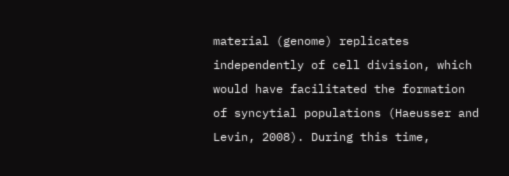material (genome) replicates independently of cell division, which would have facilitated the formation of syncytial populations (Haeusser and Levin, 2008). During this time,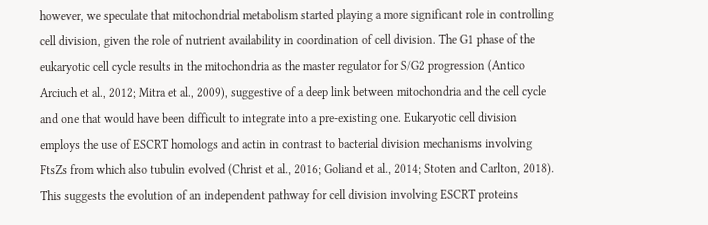however, we speculate that mitochondrial metabolism started playing a more significant role in controlling cell division, given the role of nutrient availability in coordination of cell division. The G1 phase of the eukaryotic cell cycle results in the mitochondria as the master regulator for S/G2 progression (Antico Arciuch et al., 2012; Mitra et al., 2009), suggestive of a deep link between mitochondria and the cell cycle and one that would have been difficult to integrate into a pre-existing one. Eukaryotic cell division employs the use of ESCRT homologs and actin in contrast to bacterial division mechanisms involving FtsZs from which also tubulin evolved (Christ et al., 2016; Goliand et al., 2014; Stoten and Carlton, 2018). This suggests the evolution of an independent pathway for cell division involving ESCRT proteins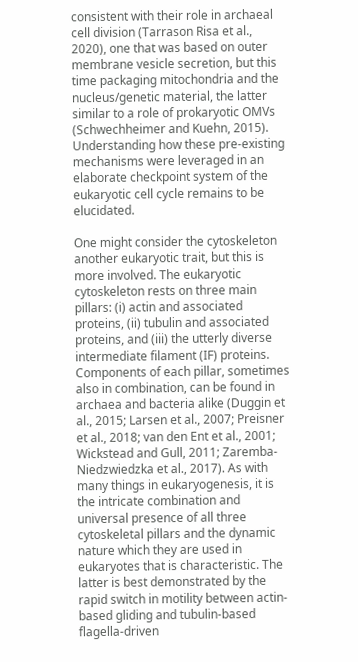consistent with their role in archaeal cell division (Tarrason Risa et al., 2020), one that was based on outer membrane vesicle secretion, but this time packaging mitochondria and the nucleus/genetic material, the latter similar to a role of prokaryotic OMVs (Schwechheimer and Kuehn, 2015). Understanding how these pre-existing mechanisms were leveraged in an elaborate checkpoint system of the eukaryotic cell cycle remains to be elucidated.

One might consider the cytoskeleton another eukaryotic trait, but this is more involved. The eukaryotic cytoskeleton rests on three main pillars: (i) actin and associated proteins, (ii) tubulin and associated proteins, and (iii) the utterly diverse intermediate filament (IF) proteins. Components of each pillar, sometimes also in combination, can be found in archaea and bacteria alike (Duggin et al., 2015; Larsen et al., 2007; Preisner et al., 2018; van den Ent et al., 2001; Wickstead and Gull, 2011; Zaremba-Niedzwiedzka et al., 2017). As with many things in eukaryogenesis, it is the intricate combination and universal presence of all three cytoskeletal pillars and the dynamic nature which they are used in eukaryotes that is characteristic. The latter is best demonstrated by the rapid switch in motility between actin-based gliding and tubulin-based flagella-driven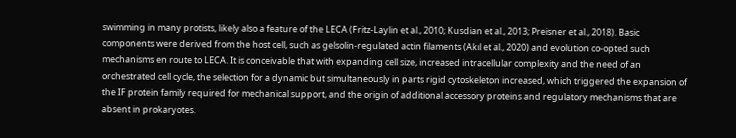swimming in many protists, likely also a feature of the LECA (Fritz-Laylin et al., 2010; Kusdian et al., 2013; Preisner et al., 2018). Basic components were derived from the host cell, such as gelsolin-regulated actin filaments (Akıl et al., 2020) and evolution co-opted such mechanisms en route to LECA. It is conceivable that with expanding cell size, increased intracellular complexity and the need of an orchestrated cell cycle, the selection for a dynamic but simultaneously in parts rigid cytoskeleton increased, which triggered the expansion of the IF protein family required for mechanical support, and the origin of additional accessory proteins and regulatory mechanisms that are absent in prokaryotes.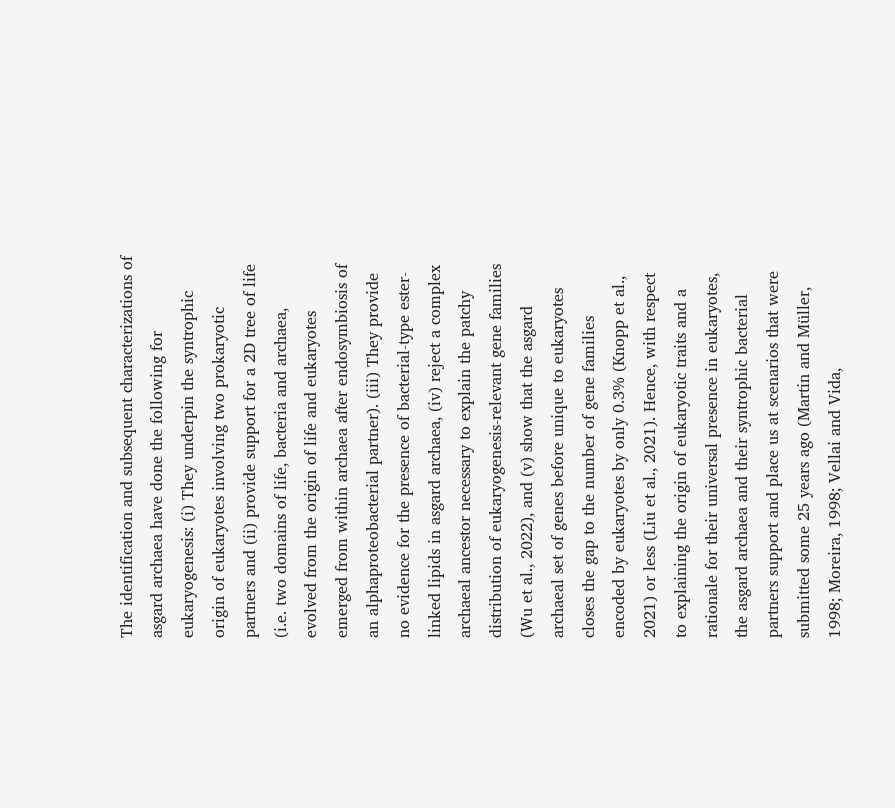The identification and subsequent characterizations of asgard archaea have done the following for eukaryogenesis: (i) They underpin the syntrophic origin of eukaryotes involving two prokaryotic partners and (ii) provide support for a 2D tree of life (i.e. two domains of life, bacteria and archaea, evolved from the origin of life and eukaryotes emerged from within archaea after endosymbiosis of an alphaproteobacterial partner). (iii) They provide no evidence for the presence of bacterial-type ester-linked lipids in asgard archaea, (iv) reject a complex archaeal ancestor necessary to explain the patchy distribution of eukaryogenesis-relevant gene families (Wu et al., 2022), and (v) show that the asgard archaeal set of genes before unique to eukaryotes closes the gap to the number of gene families encoded by eukaryotes by only 0.3% (Knopp et al., 2021) or less (Liu et al., 2021). Hence, with respect to explaining the origin of eukaryotic traits and a rationale for their universal presence in eukaryotes, the asgard archaea and their syntrophic bacterial partners support and place us at scenarios that were submitted some 25 years ago (Martin and Müller, 1998; Moreira, 1998; Vellai and Vida,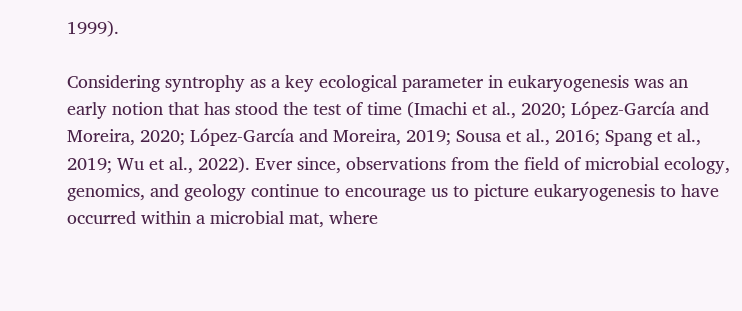1999).

Considering syntrophy as a key ecological parameter in eukaryogenesis was an early notion that has stood the test of time (Imachi et al., 2020; López-García and Moreira, 2020; López-García and Moreira, 2019; Sousa et al., 2016; Spang et al., 2019; Wu et al., 2022). Ever since, observations from the field of microbial ecology, genomics, and geology continue to encourage us to picture eukaryogenesis to have occurred within a microbial mat, where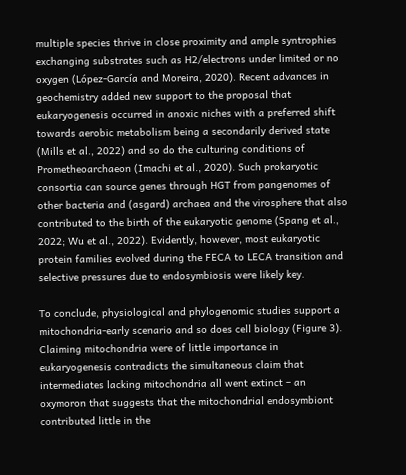multiple species thrive in close proximity and ample syntrophies exchanging substrates such as H2/electrons under limited or no oxygen (López-García and Moreira, 2020). Recent advances in geochemistry added new support to the proposal that eukaryogenesis occurred in anoxic niches with a preferred shift towards aerobic metabolism being a secondarily derived state (Mills et al., 2022) and so do the culturing conditions of Prometheoarchaeon (Imachi et al., 2020). Such prokaryotic consortia can source genes through HGT from pangenomes of other bacteria and (asgard) archaea and the virosphere that also contributed to the birth of the eukaryotic genome (Spang et al., 2022; Wu et al., 2022). Evidently, however, most eukaryotic protein families evolved during the FECA to LECA transition and selective pressures due to endosymbiosis were likely key.

To conclude, physiological and phylogenomic studies support a mitochondria-early scenario and so does cell biology (Figure 3). Claiming mitochondria were of little importance in eukaryogenesis contradicts the simultaneous claim that intermediates lacking mitochondria all went extinct – an oxymoron that suggests that the mitochondrial endosymbiont contributed little in the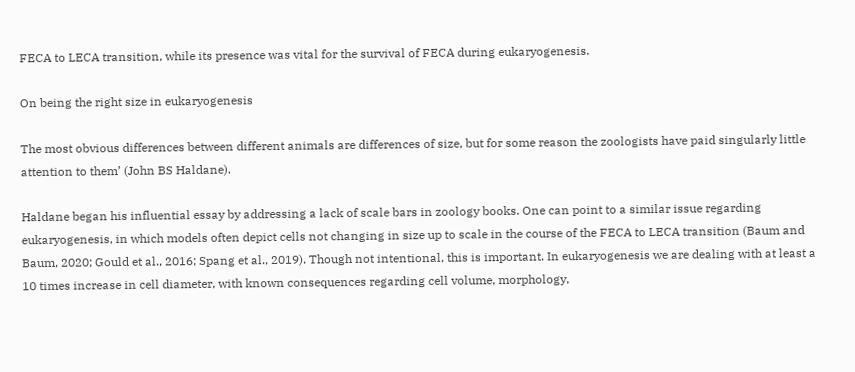FECA to LECA transition, while its presence was vital for the survival of FECA during eukaryogenesis.

On being the right size in eukaryogenesis

The most obvious differences between different animals are differences of size, but for some reason the zoologists have paid singularly little attention to them’ (John BS Haldane).

Haldane began his influential essay by addressing a lack of scale bars in zoology books. One can point to a similar issue regarding eukaryogenesis, in which models often depict cells not changing in size up to scale in the course of the FECA to LECA transition (Baum and Baum, 2020; Gould et al., 2016; Spang et al., 2019). Though not intentional, this is important. In eukaryogenesis we are dealing with at least a 10 times increase in cell diameter, with known consequences regarding cell volume, morphology,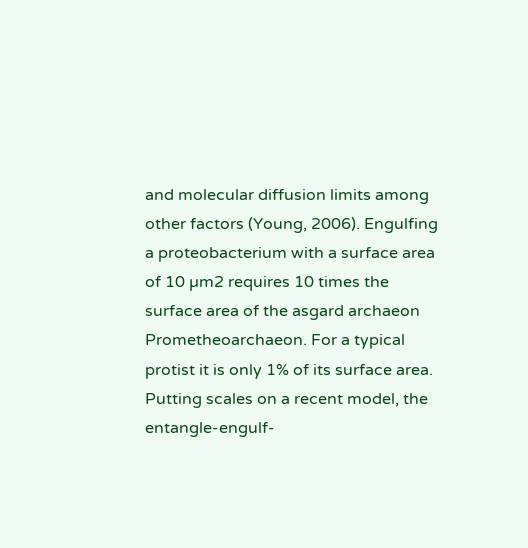and molecular diffusion limits among other factors (Young, 2006). Engulfing a proteobacterium with a surface area of 10 µm2 requires 10 times the surface area of the asgard archaeon Prometheoarchaeon. For a typical protist it is only 1% of its surface area. Putting scales on a recent model, the entangle-engulf-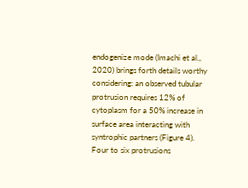endogenize mode (Imachi et al., 2020) brings forth details worthy considering: an observed tubular protrusion requires 12% of cytoplasm for a 50% increase in surface area interacting with syntrophic partners (Figure 4). Four to six protrusions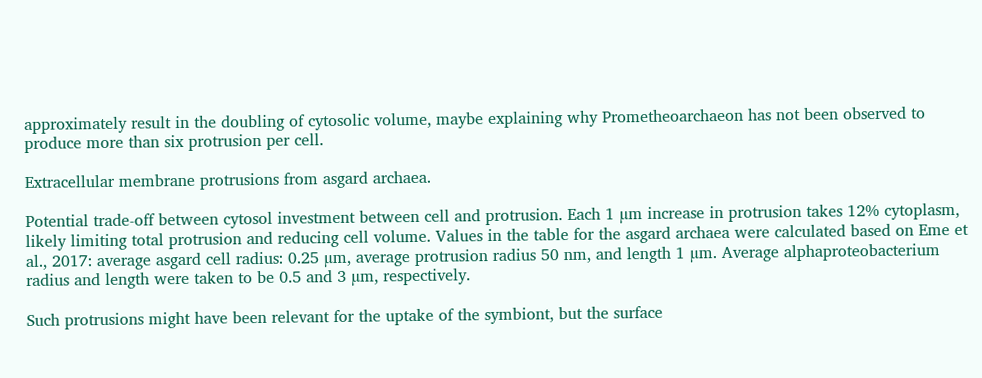approximately result in the doubling of cytosolic volume, maybe explaining why Prometheoarchaeon has not been observed to produce more than six protrusion per cell.

Extracellular membrane protrusions from asgard archaea.

Potential trade-off between cytosol investment between cell and protrusion. Each 1 µm increase in protrusion takes 12% cytoplasm, likely limiting total protrusion and reducing cell volume. Values in the table for the asgard archaea were calculated based on Eme et al., 2017: average asgard cell radius: 0.25 µm, average protrusion radius 50 nm, and length 1 µm. Average alphaproteobacterium radius and length were taken to be 0.5 and 3 µm, respectively.

Such protrusions might have been relevant for the uptake of the symbiont, but the surface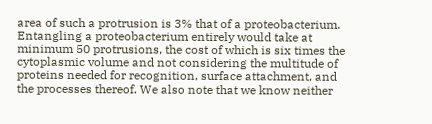area of such a protrusion is 3% that of a proteobacterium. Entangling a proteobacterium entirely would take at minimum 50 protrusions, the cost of which is six times the cytoplasmic volume and not considering the multitude of proteins needed for recognition, surface attachment, and the processes thereof. We also note that we know neither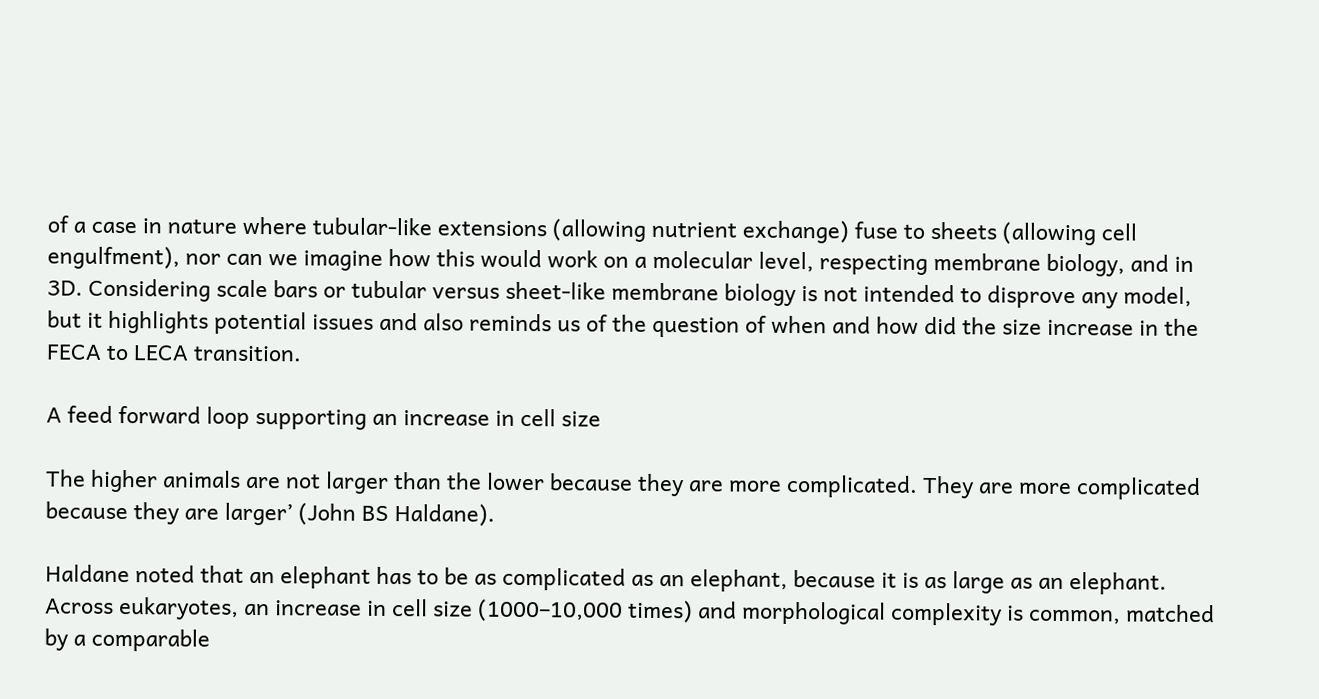of a case in nature where tubular-like extensions (allowing nutrient exchange) fuse to sheets (allowing cell engulfment), nor can we imagine how this would work on a molecular level, respecting membrane biology, and in 3D. Considering scale bars or tubular versus sheet-like membrane biology is not intended to disprove any model, but it highlights potential issues and also reminds us of the question of when and how did the size increase in the FECA to LECA transition.

A feed forward loop supporting an increase in cell size

The higher animals are not larger than the lower because they are more complicated. They are more complicated because they are larger’ (John BS Haldane).

Haldane noted that an elephant has to be as complicated as an elephant, because it is as large as an elephant. Across eukaryotes, an increase in cell size (1000–10,000 times) and morphological complexity is common, matched by a comparable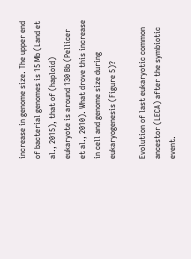increase in genome size. The upper end of bacterial genomes is 15 Mb (Land et al., 2015), that of (haploid) eukaryote is around 130 Bb (Pellicer et al., 2010). What drove this increase in cell and genome size during eukaryogenesis (Figure 5)?

Evolution of last eukaryotic common ancestor (LECA) after the symbiotic event.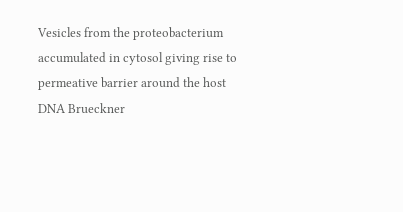Vesicles from the proteobacterium accumulated in cytosol giving rise to permeative barrier around the host DNA Brueckner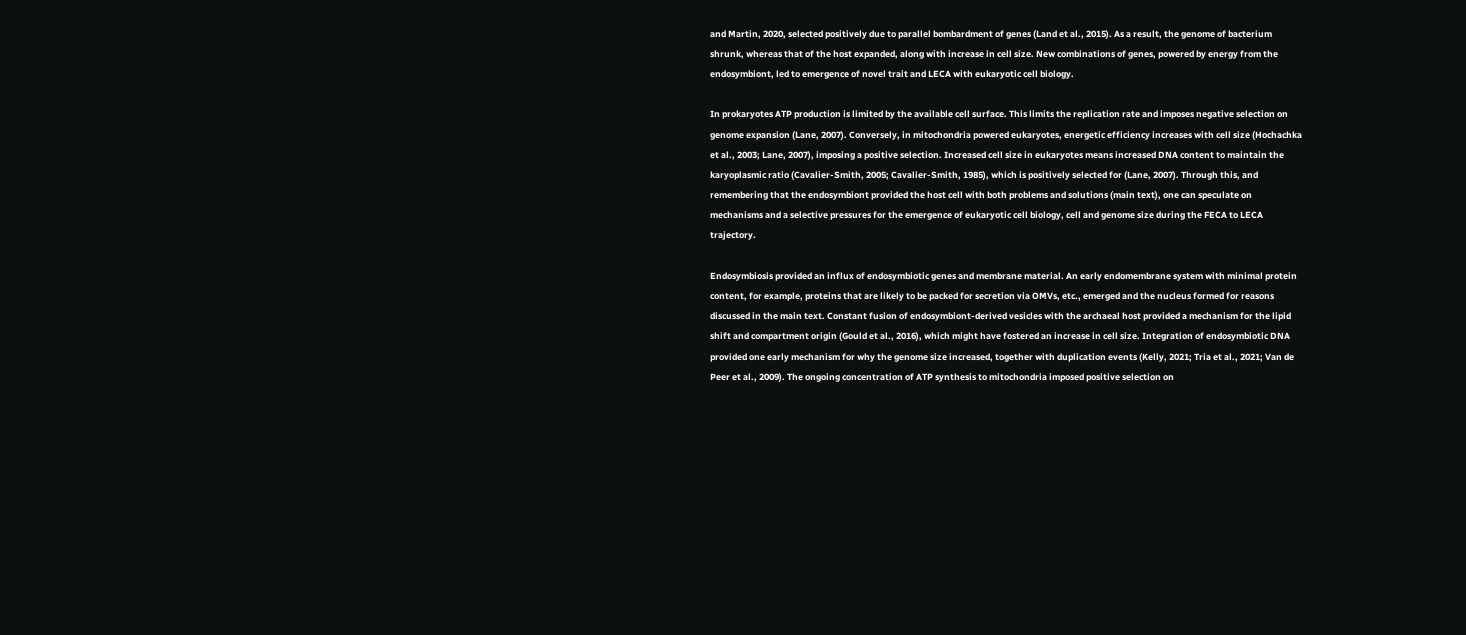and Martin, 2020, selected positively due to parallel bombardment of genes (Land et al., 2015). As a result, the genome of bacterium shrunk, whereas that of the host expanded, along with increase in cell size. New combinations of genes, powered by energy from the endosymbiont, led to emergence of novel trait and LECA with eukaryotic cell biology.

In prokaryotes ATP production is limited by the available cell surface. This limits the replication rate and imposes negative selection on genome expansion (Lane, 2007). Conversely, in mitochondria powered eukaryotes, energetic efficiency increases with cell size (Hochachka et al., 2003; Lane, 2007), imposing a positive selection. Increased cell size in eukaryotes means increased DNA content to maintain the karyoplasmic ratio (Cavalier-Smith, 2005; Cavalier-Smith, 1985), which is positively selected for (Lane, 2007). Through this, and remembering that the endosymbiont provided the host cell with both problems and solutions (main text), one can speculate on mechanisms and a selective pressures for the emergence of eukaryotic cell biology, cell and genome size during the FECA to LECA trajectory.

Endosymbiosis provided an influx of endosymbiotic genes and membrane material. An early endomembrane system with minimal protein content, for example, proteins that are likely to be packed for secretion via OMVs, etc., emerged and the nucleus formed for reasons discussed in the main text. Constant fusion of endosymbiont-derived vesicles with the archaeal host provided a mechanism for the lipid shift and compartment origin (Gould et al., 2016), which might have fostered an increase in cell size. Integration of endosymbiotic DNA provided one early mechanism for why the genome size increased, together with duplication events (Kelly, 2021; Tria et al., 2021; Van de Peer et al., 2009). The ongoing concentration of ATP synthesis to mitochondria imposed positive selection on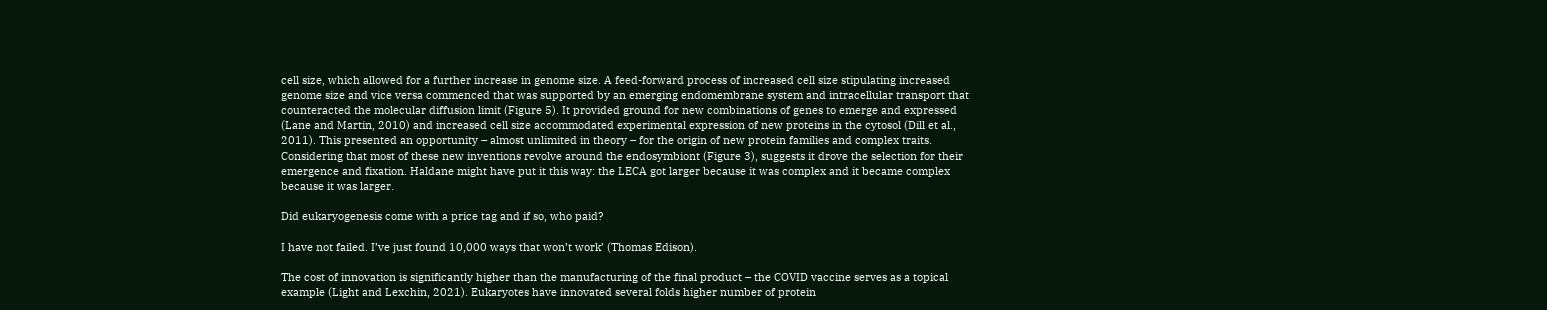cell size, which allowed for a further increase in genome size. A feed-forward process of increased cell size stipulating increased genome size and vice versa commenced that was supported by an emerging endomembrane system and intracellular transport that counteracted the molecular diffusion limit (Figure 5). It provided ground for new combinations of genes to emerge and expressed (Lane and Martin, 2010) and increased cell size accommodated experimental expression of new proteins in the cytosol (Dill et al., 2011). This presented an opportunity – almost unlimited in theory – for the origin of new protein families and complex traits. Considering that most of these new inventions revolve around the endosymbiont (Figure 3), suggests it drove the selection for their emergence and fixation. Haldane might have put it this way: the LECA got larger because it was complex and it became complex because it was larger.

Did eukaryogenesis come with a price tag and if so, who paid?

I have not failed. I’ve just found 10,000 ways that won’t work’ (Thomas Edison).

The cost of innovation is significantly higher than the manufacturing of the final product – the COVID vaccine serves as a topical example (Light and Lexchin, 2021). Eukaryotes have innovated several folds higher number of protein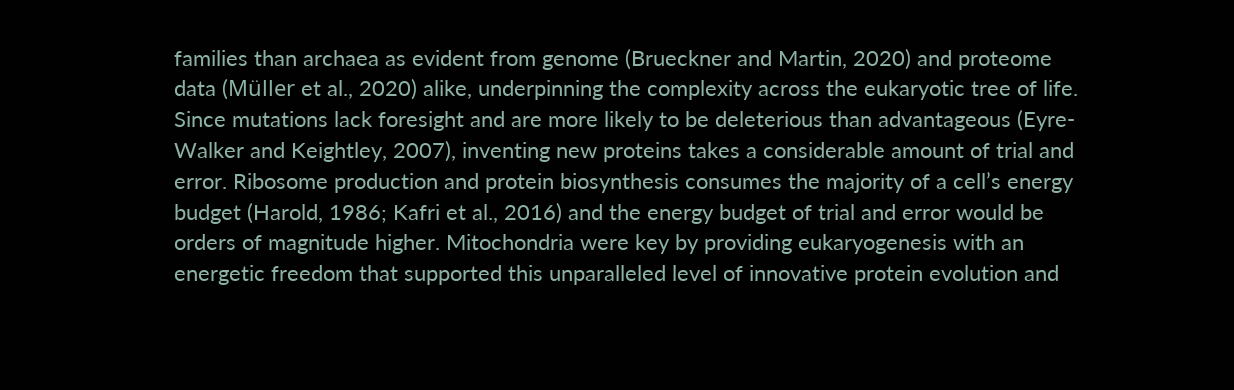families than archaea as evident from genome (Brueckner and Martin, 2020) and proteome data (Müller et al., 2020) alike, underpinning the complexity across the eukaryotic tree of life. Since mutations lack foresight and are more likely to be deleterious than advantageous (Eyre-Walker and Keightley, 2007), inventing new proteins takes a considerable amount of trial and error. Ribosome production and protein biosynthesis consumes the majority of a cell’s energy budget (Harold, 1986; Kafri et al., 2016) and the energy budget of trial and error would be orders of magnitude higher. Mitochondria were key by providing eukaryogenesis with an energetic freedom that supported this unparalleled level of innovative protein evolution and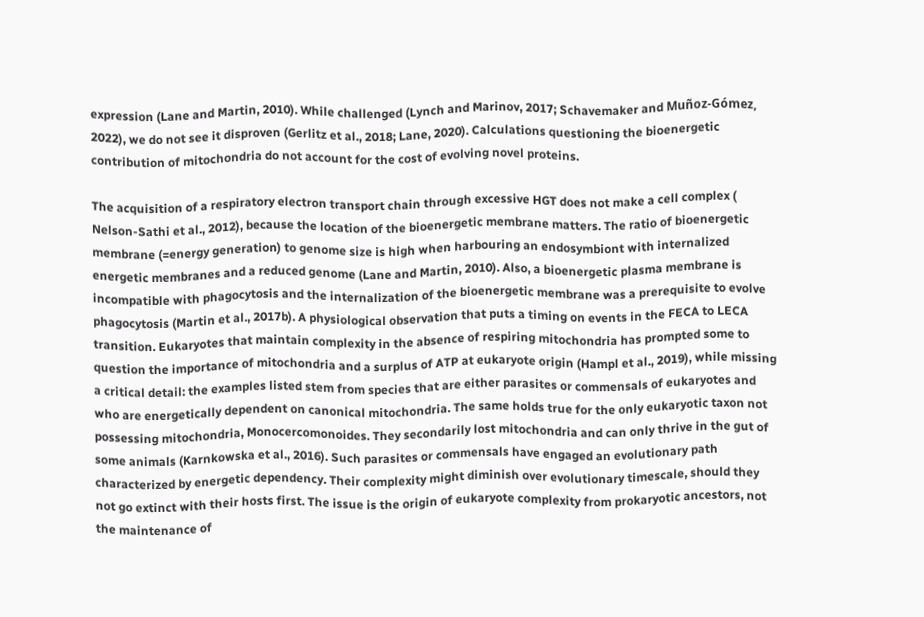expression (Lane and Martin, 2010). While challenged (Lynch and Marinov, 2017; Schavemaker and Muñoz-Gómez, 2022), we do not see it disproven (Gerlitz et al., 2018; Lane, 2020). Calculations questioning the bioenergetic contribution of mitochondria do not account for the cost of evolving novel proteins.

The acquisition of a respiratory electron transport chain through excessive HGT does not make a cell complex ( Nelson-Sathi et al., 2012), because the location of the bioenergetic membrane matters. The ratio of bioenergetic membrane (=energy generation) to genome size is high when harbouring an endosymbiont with internalized energetic membranes and a reduced genome (Lane and Martin, 2010). Also, a bioenergetic plasma membrane is incompatible with phagocytosis and the internalization of the bioenergetic membrane was a prerequisite to evolve phagocytosis (Martin et al., 2017b). A physiological observation that puts a timing on events in the FECA to LECA transition. Eukaryotes that maintain complexity in the absence of respiring mitochondria has prompted some to question the importance of mitochondria and a surplus of ATP at eukaryote origin (Hampl et al., 2019), while missing a critical detail: the examples listed stem from species that are either parasites or commensals of eukaryotes and who are energetically dependent on canonical mitochondria. The same holds true for the only eukaryotic taxon not possessing mitochondria, Monocercomonoides. They secondarily lost mitochondria and can only thrive in the gut of some animals (Karnkowska et al., 2016). Such parasites or commensals have engaged an evolutionary path characterized by energetic dependency. Their complexity might diminish over evolutionary timescale, should they not go extinct with their hosts first. The issue is the origin of eukaryote complexity from prokaryotic ancestors, not the maintenance of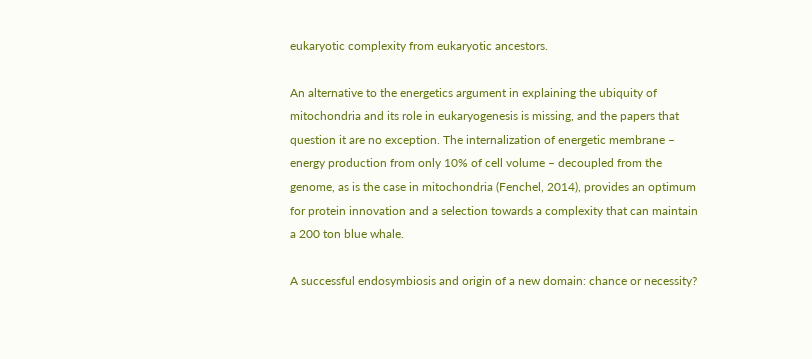eukaryotic complexity from eukaryotic ancestors.

An alternative to the energetics argument in explaining the ubiquity of mitochondria and its role in eukaryogenesis is missing, and the papers that question it are no exception. The internalization of energetic membrane – energy production from only 10% of cell volume – decoupled from the genome, as is the case in mitochondria (Fenchel, 2014), provides an optimum for protein innovation and a selection towards a complexity that can maintain a 200 ton blue whale.

A successful endosymbiosis and origin of a new domain: chance or necessity?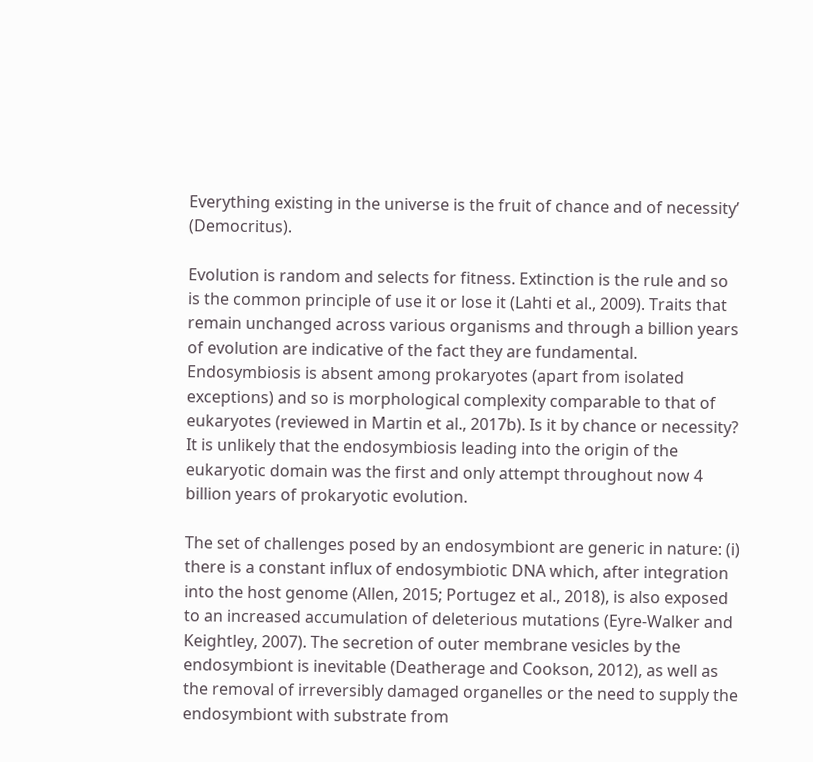Everything existing in the universe is the fruit of chance and of necessity’ (Democritus).

Evolution is random and selects for fitness. Extinction is the rule and so is the common principle of use it or lose it (Lahti et al., 2009). Traits that remain unchanged across various organisms and through a billion years of evolution are indicative of the fact they are fundamental. Endosymbiosis is absent among prokaryotes (apart from isolated exceptions) and so is morphological complexity comparable to that of eukaryotes (reviewed in Martin et al., 2017b). Is it by chance or necessity? It is unlikely that the endosymbiosis leading into the origin of the eukaryotic domain was the first and only attempt throughout now 4 billion years of prokaryotic evolution.

The set of challenges posed by an endosymbiont are generic in nature: (i) there is a constant influx of endosymbiotic DNA which, after integration into the host genome (Allen, 2015; Portugez et al., 2018), is also exposed to an increased accumulation of deleterious mutations (Eyre-Walker and Keightley, 2007). The secretion of outer membrane vesicles by the endosymbiont is inevitable (Deatherage and Cookson, 2012), as well as the removal of irreversibly damaged organelles or the need to supply the endosymbiont with substrate from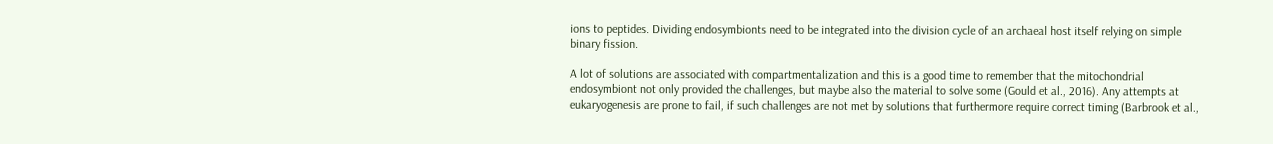ions to peptides. Dividing endosymbionts need to be integrated into the division cycle of an archaeal host itself relying on simple binary fission.

A lot of solutions are associated with compartmentalization and this is a good time to remember that the mitochondrial endosymbiont not only provided the challenges, but maybe also the material to solve some (Gould et al., 2016). Any attempts at eukaryogenesis are prone to fail, if such challenges are not met by solutions that furthermore require correct timing (Barbrook et al.,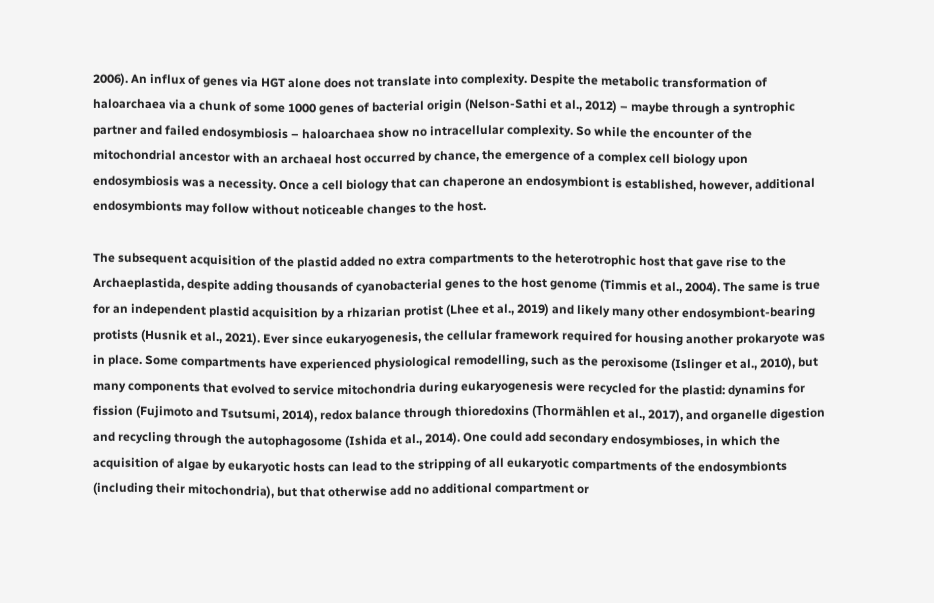2006). An influx of genes via HGT alone does not translate into complexity. Despite the metabolic transformation of haloarchaea via a chunk of some 1000 genes of bacterial origin (Nelson-Sathi et al., 2012) – maybe through a syntrophic partner and failed endosymbiosis – haloarchaea show no intracellular complexity. So while the encounter of the mitochondrial ancestor with an archaeal host occurred by chance, the emergence of a complex cell biology upon endosymbiosis was a necessity. Once a cell biology that can chaperone an endosymbiont is established, however, additional endosymbionts may follow without noticeable changes to the host.

The subsequent acquisition of the plastid added no extra compartments to the heterotrophic host that gave rise to the Archaeplastida, despite adding thousands of cyanobacterial genes to the host genome (Timmis et al., 2004). The same is true for an independent plastid acquisition by a rhizarian protist (Lhee et al., 2019) and likely many other endosymbiont-bearing protists (Husnik et al., 2021). Ever since eukaryogenesis, the cellular framework required for housing another prokaryote was in place. Some compartments have experienced physiological remodelling, such as the peroxisome (Islinger et al., 2010), but many components that evolved to service mitochondria during eukaryogenesis were recycled for the plastid: dynamins for fission (Fujimoto and Tsutsumi, 2014), redox balance through thioredoxins (Thormählen et al., 2017), and organelle digestion and recycling through the autophagosome (Ishida et al., 2014). One could add secondary endosymbioses, in which the acquisition of algae by eukaryotic hosts can lead to the stripping of all eukaryotic compartments of the endosymbionts (including their mitochondria), but that otherwise add no additional compartment or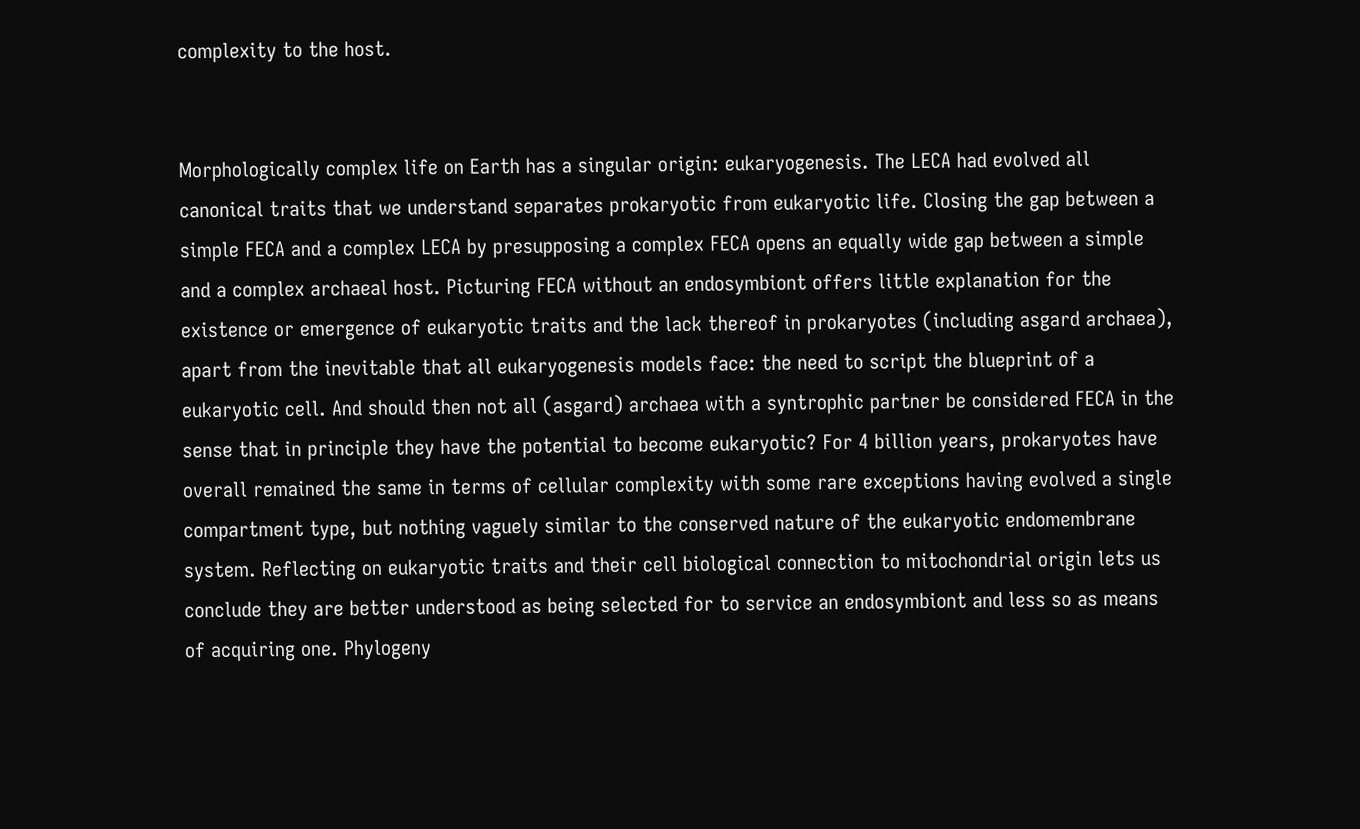complexity to the host.


Morphologically complex life on Earth has a singular origin: eukaryogenesis. The LECA had evolved all canonical traits that we understand separates prokaryotic from eukaryotic life. Closing the gap between a simple FECA and a complex LECA by presupposing a complex FECA opens an equally wide gap between a simple and a complex archaeal host. Picturing FECA without an endosymbiont offers little explanation for the existence or emergence of eukaryotic traits and the lack thereof in prokaryotes (including asgard archaea), apart from the inevitable that all eukaryogenesis models face: the need to script the blueprint of a eukaryotic cell. And should then not all (asgard) archaea with a syntrophic partner be considered FECA in the sense that in principle they have the potential to become eukaryotic? For 4 billion years, prokaryotes have overall remained the same in terms of cellular complexity with some rare exceptions having evolved a single compartment type, but nothing vaguely similar to the conserved nature of the eukaryotic endomembrane system. Reflecting on eukaryotic traits and their cell biological connection to mitochondrial origin lets us conclude they are better understood as being selected for to service an endosymbiont and less so as means of acquiring one. Phylogeny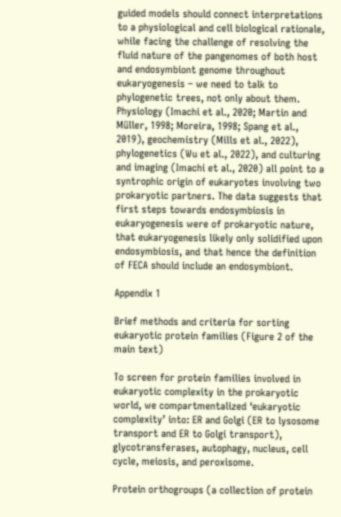guided models should connect interpretations to a physiological and cell biological rationale, while facing the challenge of resolving the fluid nature of the pangenomes of both host and endosymbiont genome throughout eukaryogenesis – we need to talk to phylogenetic trees, not only about them. Physiology (Imachi et al., 2020; Martin and Müller, 1998; Moreira, 1998; Spang et al., 2019), geochemistry (Mills et al., 2022), phylogenetics (Wu et al., 2022), and culturing and imaging (Imachi et al., 2020) all point to a syntrophic origin of eukaryotes involving two prokaryotic partners. The data suggests that first steps towards endosymbiosis in eukaryogenesis were of prokaryotic nature, that eukaryogenesis likely only solidified upon endosymbiosis, and that hence the definition of FECA should include an endosymbiont.

Appendix 1

Brief methods and criteria for sorting eukaryotic protein families (Figure 2 of the main text)

To screen for protein families involved in eukaryotic complexity in the prokaryotic world, we compartmentalized ‘eukaryotic complexity’ into: ER and Golgi (ER to lysosome transport and ER to Golgi transport), glycotransferases, autophagy, nucleus, cell cycle, meiosis, and peroxisome.

Protein orthogroups (a collection of protein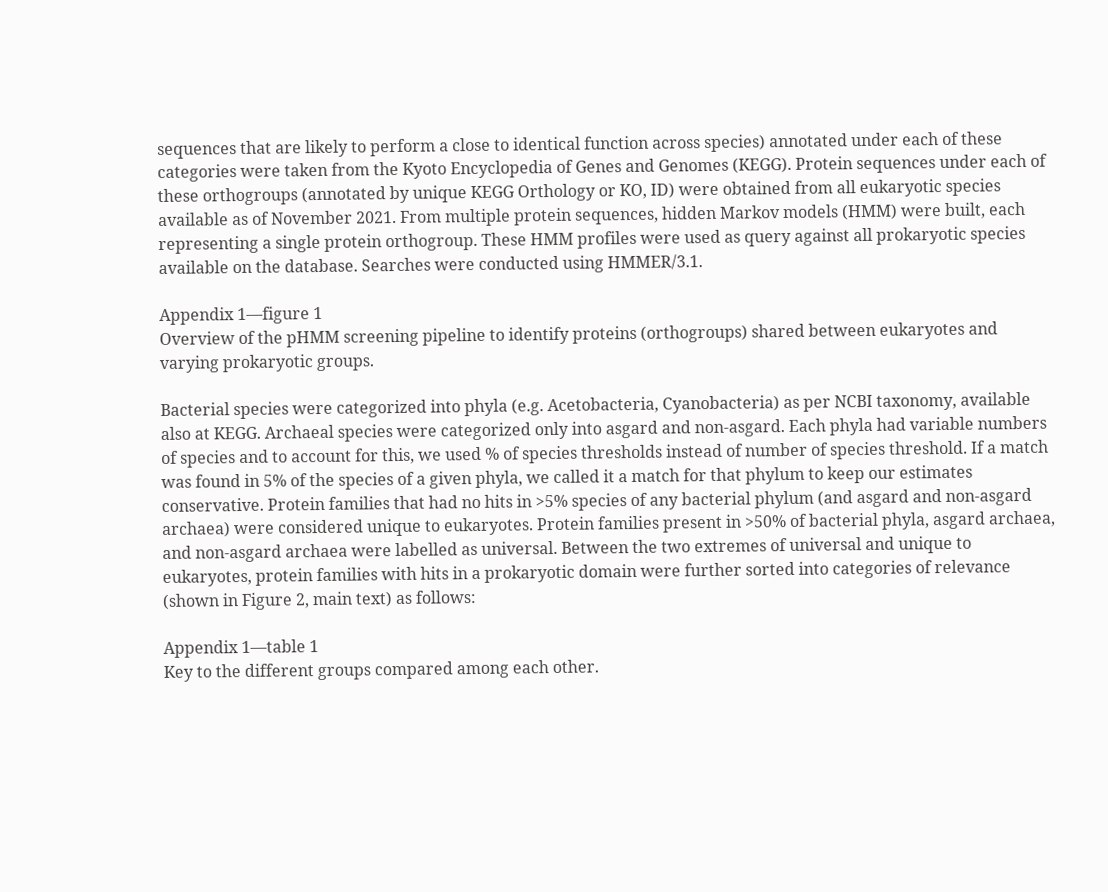sequences that are likely to perform a close to identical function across species) annotated under each of these categories were taken from the Kyoto Encyclopedia of Genes and Genomes (KEGG). Protein sequences under each of these orthogroups (annotated by unique KEGG Orthology or KO, ID) were obtained from all eukaryotic species available as of November 2021. From multiple protein sequences, hidden Markov models (HMM) were built, each representing a single protein orthogroup. These HMM profiles were used as query against all prokaryotic species available on the database. Searches were conducted using HMMER/3.1.

Appendix 1—figure 1
Overview of the pHMM screening pipeline to identify proteins (orthogroups) shared between eukaryotes and varying prokaryotic groups.

Bacterial species were categorized into phyla (e.g. Acetobacteria, Cyanobacteria) as per NCBI taxonomy, available also at KEGG. Archaeal species were categorized only into asgard and non-asgard. Each phyla had variable numbers of species and to account for this, we used % of species thresholds instead of number of species threshold. If a match was found in 5% of the species of a given phyla, we called it a match for that phylum to keep our estimates conservative. Protein families that had no hits in >5% species of any bacterial phylum (and asgard and non-asgard archaea) were considered unique to eukaryotes. Protein families present in >50% of bacterial phyla, asgard archaea, and non-asgard archaea were labelled as universal. Between the two extremes of universal and unique to eukaryotes, protein families with hits in a prokaryotic domain were further sorted into categories of relevance (shown in Figure 2, main text) as follows:

Appendix 1—table 1
Key to the different groups compared among each other.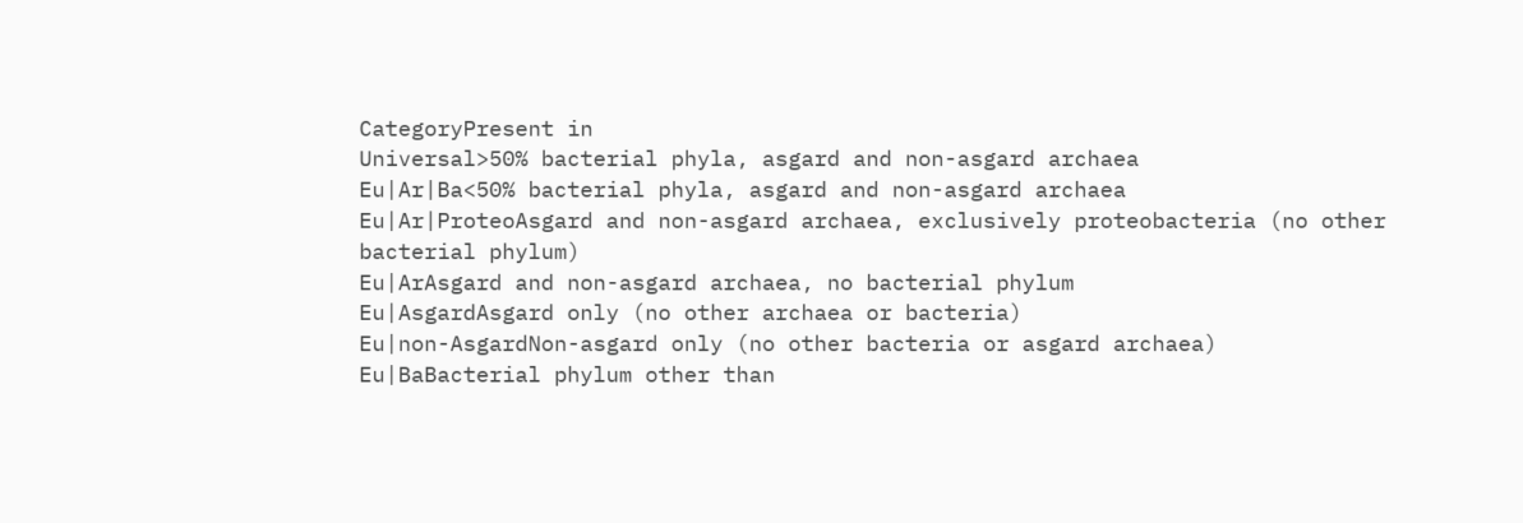CategoryPresent in
Universal>50% bacterial phyla, asgard and non-asgard archaea
Eu|Ar|Ba<50% bacterial phyla, asgard and non-asgard archaea
Eu|Ar|ProteoAsgard and non-asgard archaea, exclusively proteobacteria (no other bacterial phylum)
Eu|ArAsgard and non-asgard archaea, no bacterial phylum
Eu|AsgardAsgard only (no other archaea or bacteria)
Eu|non-AsgardNon-asgard only (no other bacteria or asgard archaea)
Eu|BaBacterial phylum other than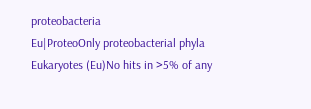proteobacteria
Eu|ProteoOnly proteobacterial phyla
Eukaryotes (Eu)No hits in >5% of any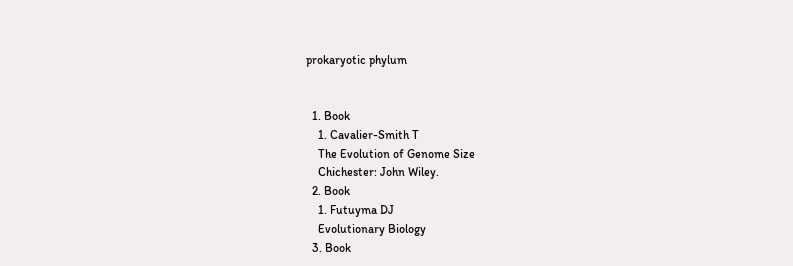prokaryotic phylum


  1. Book
    1. Cavalier-Smith T
    The Evolution of Genome Size
    Chichester: John Wiley.
  2. Book
    1. Futuyma DJ
    Evolutionary Biology
  3. Book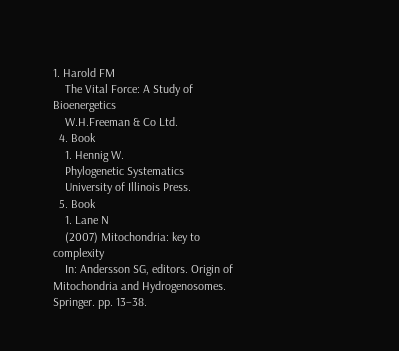1. Harold FM
    The Vital Force: A Study of Bioenergetics
    W.H.Freeman & Co Ltd.
  4. Book
    1. Hennig W.
    Phylogenetic Systematics
    University of Illinois Press.
  5. Book
    1. Lane N
    (2007) Mitochondria: key to complexity
    In: Andersson SG, editors. Origin of Mitochondria and Hydrogenosomes. Springer. pp. 13–38.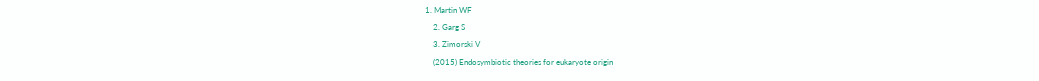1. Martin WF
    2. Garg S
    3. Zimorski V
    (2015) Endosymbiotic theories for eukaryote origin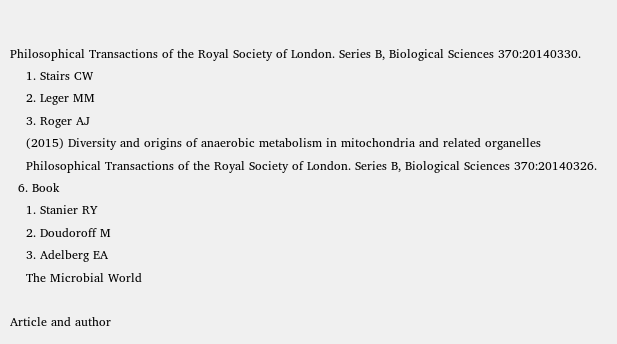Philosophical Transactions of the Royal Society of London. Series B, Biological Sciences 370:20140330.
    1. Stairs CW
    2. Leger MM
    3. Roger AJ
    (2015) Diversity and origins of anaerobic metabolism in mitochondria and related organelles
    Philosophical Transactions of the Royal Society of London. Series B, Biological Sciences 370:20140326.
  6. Book
    1. Stanier RY
    2. Doudoroff M
    3. Adelberg EA
    The Microbial World

Article and author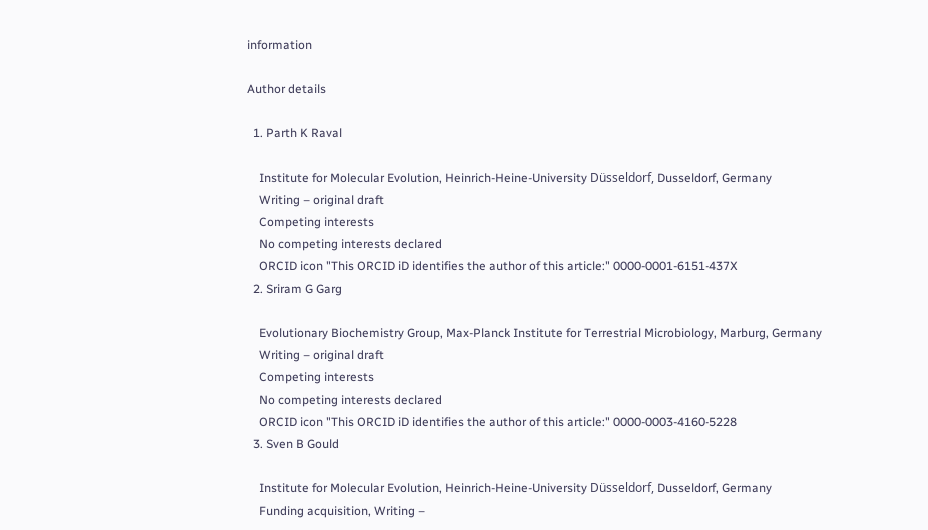information

Author details

  1. Parth K Raval

    Institute for Molecular Evolution, Heinrich-Heine-University Düsseldorf, Dusseldorf, Germany
    Writing – original draft
    Competing interests
    No competing interests declared
    ORCID icon "This ORCID iD identifies the author of this article:" 0000-0001-6151-437X
  2. Sriram G Garg

    Evolutionary Biochemistry Group, Max-Planck Institute for Terrestrial Microbiology, Marburg, Germany
    Writing – original draft
    Competing interests
    No competing interests declared
    ORCID icon "This ORCID iD identifies the author of this article:" 0000-0003-4160-5228
  3. Sven B Gould

    Institute for Molecular Evolution, Heinrich-Heine-University Düsseldorf, Dusseldorf, Germany
    Funding acquisition, Writing –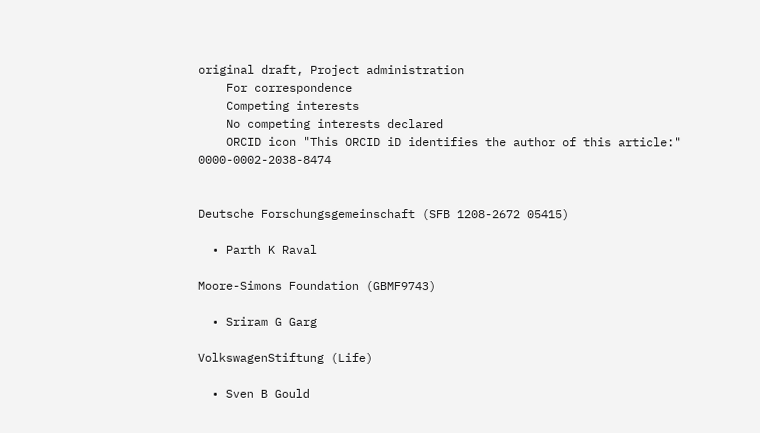original draft, Project administration
    For correspondence
    Competing interests
    No competing interests declared
    ORCID icon "This ORCID iD identifies the author of this article:" 0000-0002-2038-8474


Deutsche Forschungsgemeinschaft (SFB 1208-2672 05415)

  • Parth K Raval

Moore-Simons Foundation (GBMF9743)

  • Sriram G Garg

VolkswagenStiftung (Life)

  • Sven B Gould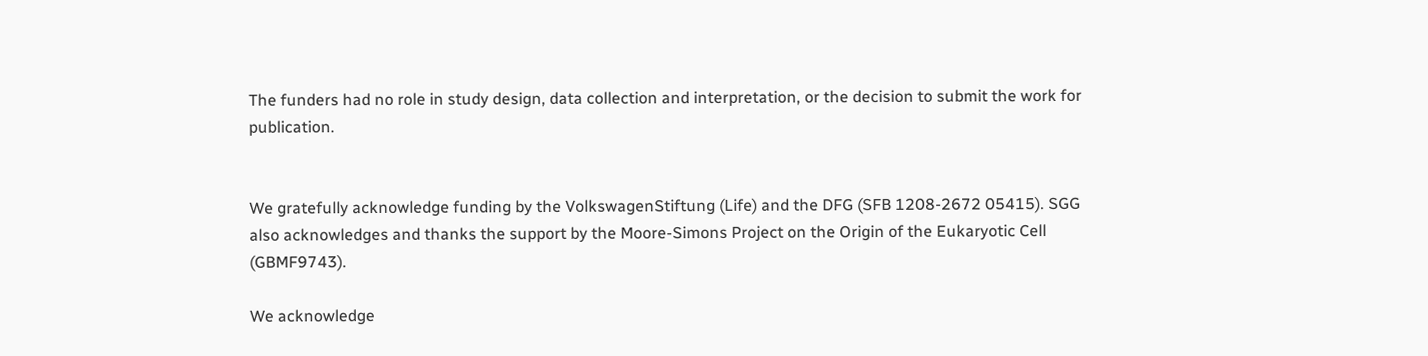The funders had no role in study design, data collection and interpretation, or the decision to submit the work for publication.


We gratefully acknowledge funding by the VolkswagenStiftung (Life) and the DFG (SFB 1208-2672 05415). SGG also acknowledges and thanks the support by the Moore-Simons Project on the Origin of the Eukaryotic Cell (GBMF9743).

We acknowledge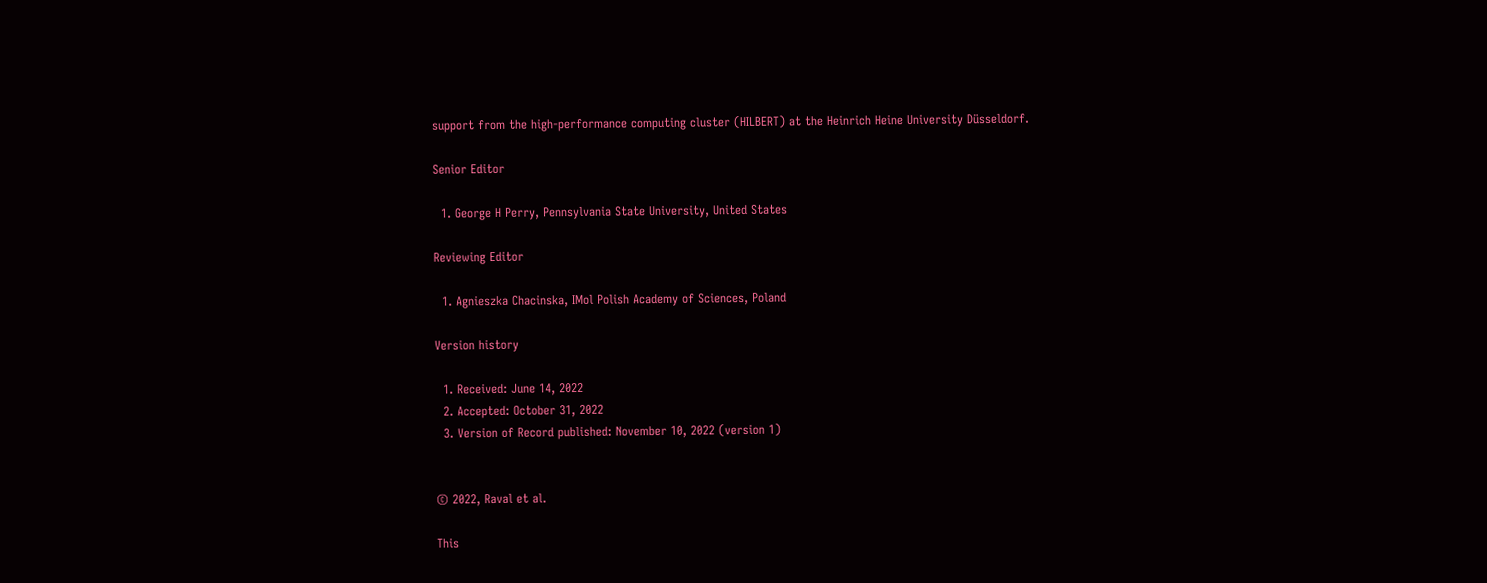support from the high-performance computing cluster (HILBERT) at the Heinrich Heine University Düsseldorf.

Senior Editor

  1. George H Perry, Pennsylvania State University, United States

Reviewing Editor

  1. Agnieszka Chacinska, IMol Polish Academy of Sciences, Poland

Version history

  1. Received: June 14, 2022
  2. Accepted: October 31, 2022
  3. Version of Record published: November 10, 2022 (version 1)


© 2022, Raval et al.

This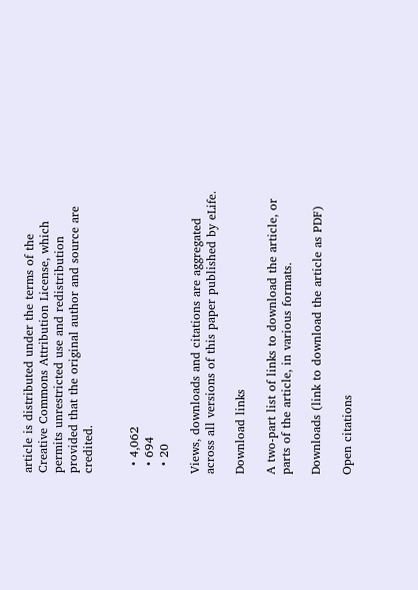article is distributed under the terms of the Creative Commons Attribution License, which permits unrestricted use and redistribution provided that the original author and source are credited.


  • 4,062
  • 694
  • 20

Views, downloads and citations are aggregated across all versions of this paper published by eLife.

Download links

A two-part list of links to download the article, or parts of the article, in various formats.

Downloads (link to download the article as PDF)

Open citations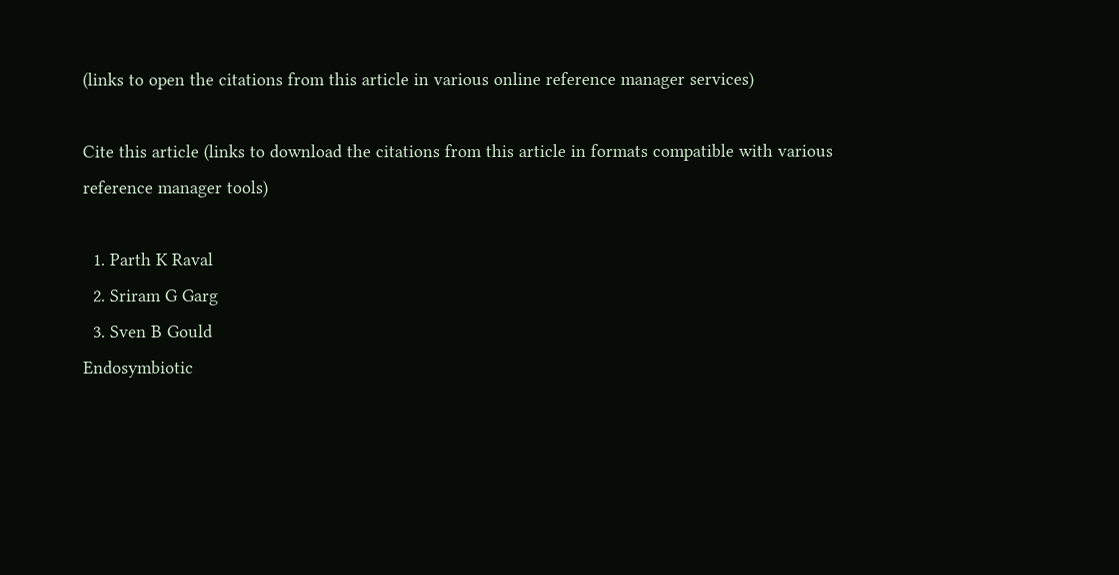(links to open the citations from this article in various online reference manager services)

Cite this article (links to download the citations from this article in formats compatible with various reference manager tools)

  1. Parth K Raval
  2. Sriram G Garg
  3. Sven B Gould
Endosymbiotic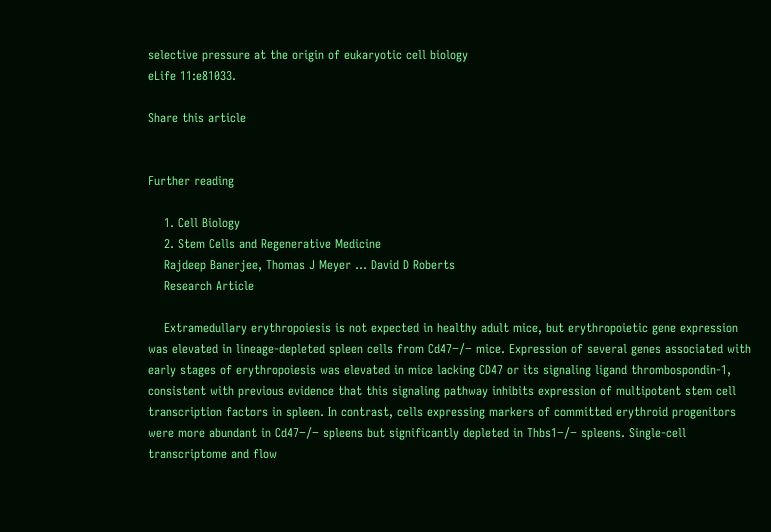selective pressure at the origin of eukaryotic cell biology
eLife 11:e81033.

Share this article


Further reading

    1. Cell Biology
    2. Stem Cells and Regenerative Medicine
    Rajdeep Banerjee, Thomas J Meyer ... David D Roberts
    Research Article

    Extramedullary erythropoiesis is not expected in healthy adult mice, but erythropoietic gene expression was elevated in lineage-depleted spleen cells from Cd47−/− mice. Expression of several genes associated with early stages of erythropoiesis was elevated in mice lacking CD47 or its signaling ligand thrombospondin-1, consistent with previous evidence that this signaling pathway inhibits expression of multipotent stem cell transcription factors in spleen. In contrast, cells expressing markers of committed erythroid progenitors were more abundant in Cd47−/− spleens but significantly depleted in Thbs1−/− spleens. Single-cell transcriptome and flow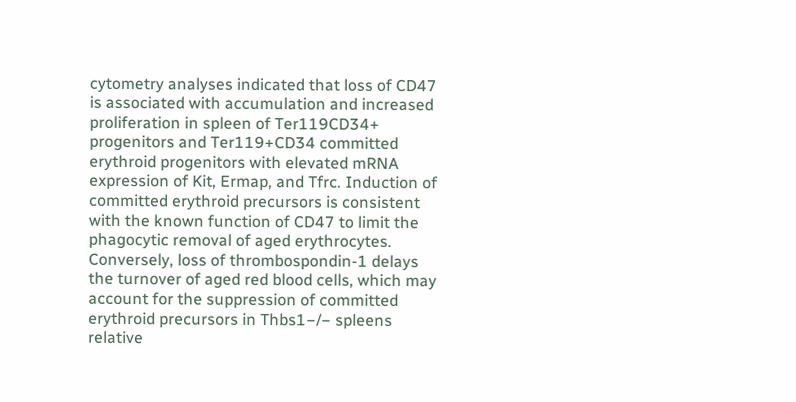cytometry analyses indicated that loss of CD47 is associated with accumulation and increased proliferation in spleen of Ter119CD34+ progenitors and Ter119+CD34 committed erythroid progenitors with elevated mRNA expression of Kit, Ermap, and Tfrc. Induction of committed erythroid precursors is consistent with the known function of CD47 to limit the phagocytic removal of aged erythrocytes. Conversely, loss of thrombospondin-1 delays the turnover of aged red blood cells, which may account for the suppression of committed erythroid precursors in Thbs1−/− spleens relative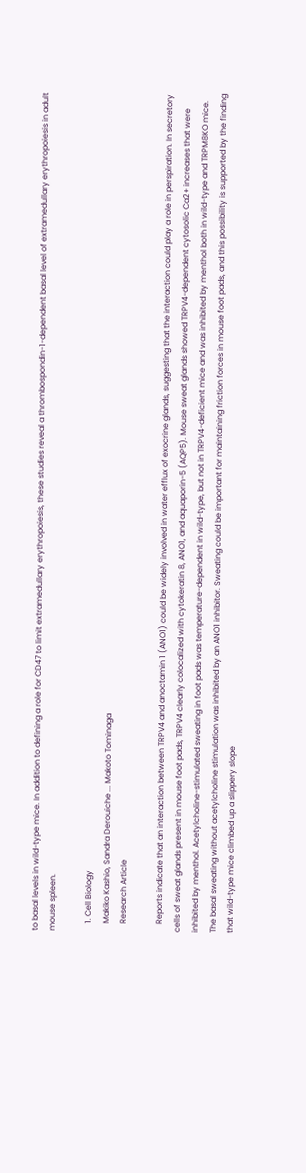to basal levels in wild-type mice. In addition to defining a role for CD47 to limit extramedullary erythropoiesis, these studies reveal a thrombospondin-1-dependent basal level of extramedullary erythropoiesis in adult mouse spleen.

    1. Cell Biology
    Makiko Kashio, Sandra Derouiche ... Makoto Tominaga
    Research Article

    Reports indicate that an interaction between TRPV4 and anoctamin 1 (ANO1) could be widely involved in water efflux of exocrine glands, suggesting that the interaction could play a role in perspiration. In secretory cells of sweat glands present in mouse foot pads, TRPV4 clearly colocalized with cytokeratin 8, ANO1, and aquaporin-5 (AQP5). Mouse sweat glands showed TRPV4-dependent cytosolic Ca2+ increases that were inhibited by menthol. Acetylcholine-stimulated sweating in foot pads was temperature-dependent in wild-type, but not in TRPV4-deficient mice and was inhibited by menthol both in wild-type and TRPM8KO mice. The basal sweating without acetylcholine stimulation was inhibited by an ANO1 inhibitor. Sweating could be important for maintaining friction forces in mouse foot pads, and this possibility is supported by the finding that wild-type mice climbed up a slippery slope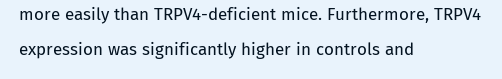more easily than TRPV4-deficient mice. Furthermore, TRPV4 expression was significantly higher in controls and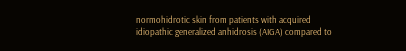normohidrotic skin from patients with acquired idiopathic generalized anhidrosis (AIGA) compared to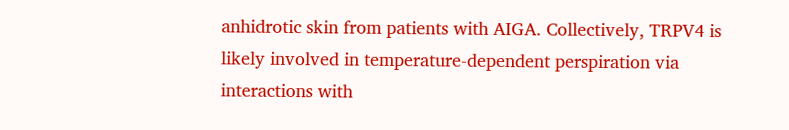anhidrotic skin from patients with AIGA. Collectively, TRPV4 is likely involved in temperature-dependent perspiration via interactions with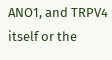ANO1, and TRPV4 itself or the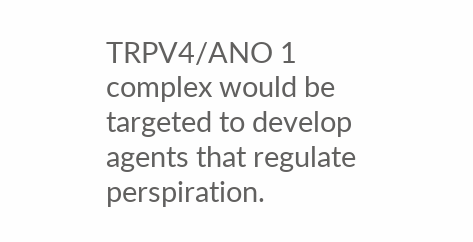TRPV4/ANO 1 complex would be targeted to develop agents that regulate perspiration.